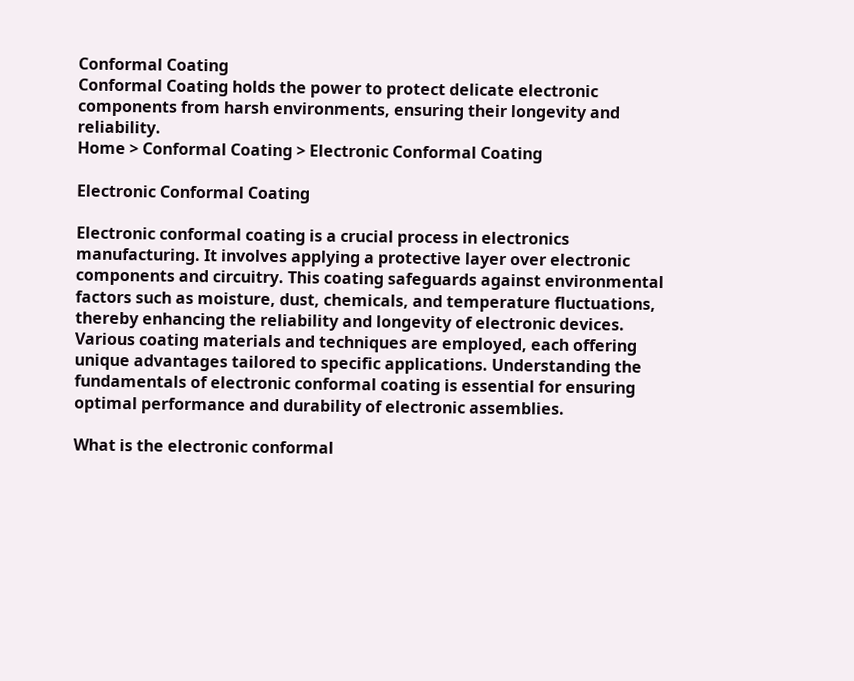Conformal Coating
Conformal Coating holds the power to protect delicate electronic components from harsh environments, ensuring their longevity and reliability.
Home > Conformal Coating > Electronic Conformal Coating

Electronic Conformal Coating

Electronic conformal coating is a crucial process in electronics manufacturing. It involves applying a protective layer over electronic components and circuitry. This coating safeguards against environmental factors such as moisture, dust, chemicals, and temperature fluctuations, thereby enhancing the reliability and longevity of electronic devices. Various coating materials and techniques are employed, each offering unique advantages tailored to specific applications. Understanding the fundamentals of electronic conformal coating is essential for ensuring optimal performance and durability of electronic assemblies.

What is the electronic conformal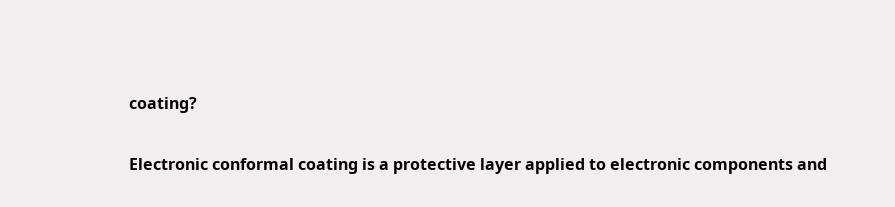coating?

Electronic conformal coating is a protective layer applied to electronic components and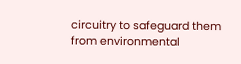circuitry to safeguard them from environmental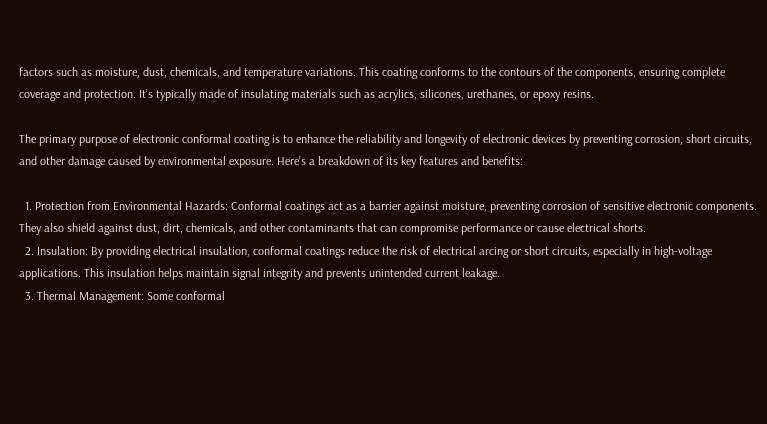factors such as moisture, dust, chemicals, and temperature variations. This coating conforms to the contours of the components, ensuring complete coverage and protection. It’s typically made of insulating materials such as acrylics, silicones, urethanes, or epoxy resins.

The primary purpose of electronic conformal coating is to enhance the reliability and longevity of electronic devices by preventing corrosion, short circuits, and other damage caused by environmental exposure. Here’s a breakdown of its key features and benefits:

  1. Protection from Environmental Hazards: Conformal coatings act as a barrier against moisture, preventing corrosion of sensitive electronic components. They also shield against dust, dirt, chemicals, and other contaminants that can compromise performance or cause electrical shorts.
  2. Insulation: By providing electrical insulation, conformal coatings reduce the risk of electrical arcing or short circuits, especially in high-voltage applications. This insulation helps maintain signal integrity and prevents unintended current leakage.
  3. Thermal Management: Some conformal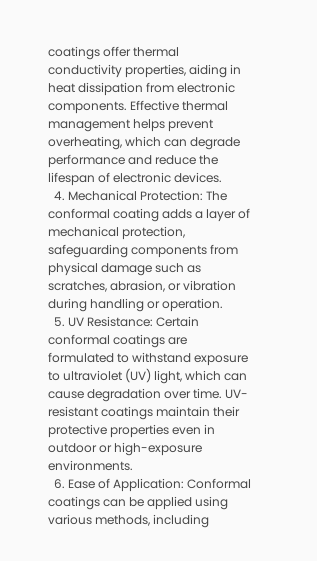coatings offer thermal conductivity properties, aiding in heat dissipation from electronic components. Effective thermal management helps prevent overheating, which can degrade performance and reduce the lifespan of electronic devices.
  4. Mechanical Protection: The conformal coating adds a layer of mechanical protection, safeguarding components from physical damage such as scratches, abrasion, or vibration during handling or operation.
  5. UV Resistance: Certain conformal coatings are formulated to withstand exposure to ultraviolet (UV) light, which can cause degradation over time. UV-resistant coatings maintain their protective properties even in outdoor or high-exposure environments.
  6. Ease of Application: Conformal coatings can be applied using various methods, including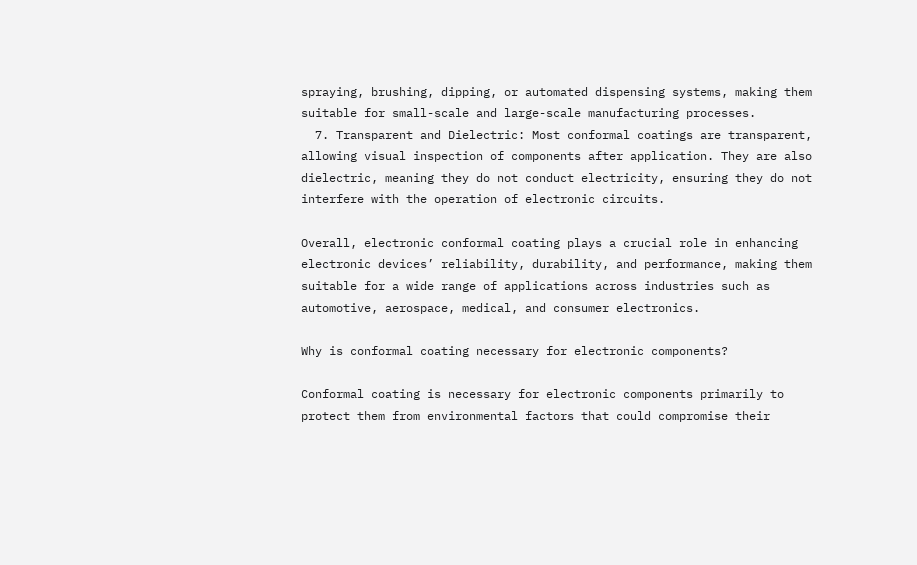spraying, brushing, dipping, or automated dispensing systems, making them suitable for small-scale and large-scale manufacturing processes.
  7. Transparent and Dielectric: Most conformal coatings are transparent, allowing visual inspection of components after application. They are also dielectric, meaning they do not conduct electricity, ensuring they do not interfere with the operation of electronic circuits.

Overall, electronic conformal coating plays a crucial role in enhancing electronic devices’ reliability, durability, and performance, making them suitable for a wide range of applications across industries such as automotive, aerospace, medical, and consumer electronics.

Why is conformal coating necessary for electronic components?

Conformal coating is necessary for electronic components primarily to protect them from environmental factors that could compromise their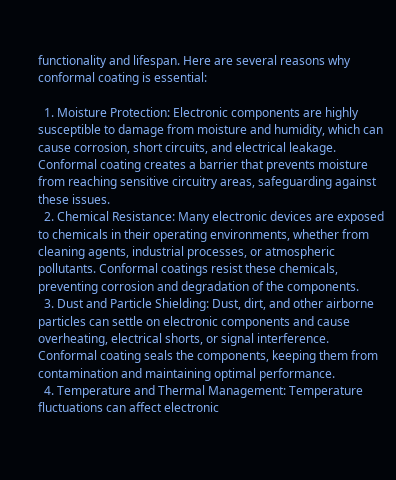functionality and lifespan. Here are several reasons why conformal coating is essential:

  1. Moisture Protection: Electronic components are highly susceptible to damage from moisture and humidity, which can cause corrosion, short circuits, and electrical leakage. Conformal coating creates a barrier that prevents moisture from reaching sensitive circuitry areas, safeguarding against these issues.
  2. Chemical Resistance: Many electronic devices are exposed to chemicals in their operating environments, whether from cleaning agents, industrial processes, or atmospheric pollutants. Conformal coatings resist these chemicals, preventing corrosion and degradation of the components.
  3. Dust and Particle Shielding: Dust, dirt, and other airborne particles can settle on electronic components and cause overheating, electrical shorts, or signal interference. Conformal coating seals the components, keeping them from contamination and maintaining optimal performance.
  4. Temperature and Thermal Management: Temperature fluctuations can affect electronic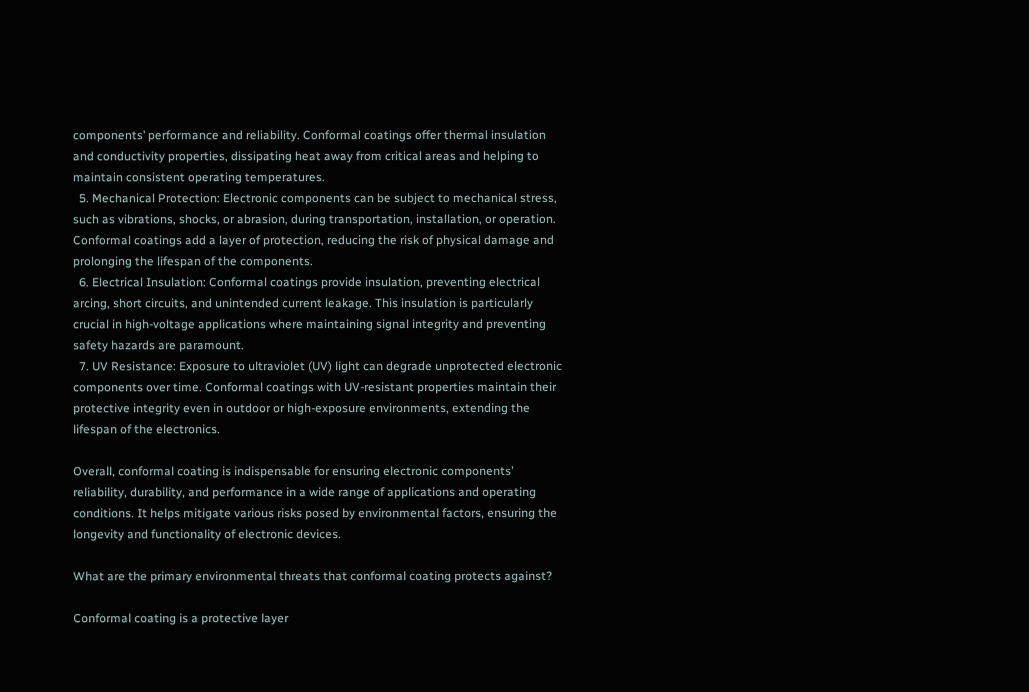components’ performance and reliability. Conformal coatings offer thermal insulation and conductivity properties, dissipating heat away from critical areas and helping to maintain consistent operating temperatures.
  5. Mechanical Protection: Electronic components can be subject to mechanical stress, such as vibrations, shocks, or abrasion, during transportation, installation, or operation. Conformal coatings add a layer of protection, reducing the risk of physical damage and prolonging the lifespan of the components.
  6. Electrical Insulation: Conformal coatings provide insulation, preventing electrical arcing, short circuits, and unintended current leakage. This insulation is particularly crucial in high-voltage applications where maintaining signal integrity and preventing safety hazards are paramount.
  7. UV Resistance: Exposure to ultraviolet (UV) light can degrade unprotected electronic components over time. Conformal coatings with UV-resistant properties maintain their protective integrity even in outdoor or high-exposure environments, extending the lifespan of the electronics.

Overall, conformal coating is indispensable for ensuring electronic components’ reliability, durability, and performance in a wide range of applications and operating conditions. It helps mitigate various risks posed by environmental factors, ensuring the longevity and functionality of electronic devices.

What are the primary environmental threats that conformal coating protects against?

Conformal coating is a protective layer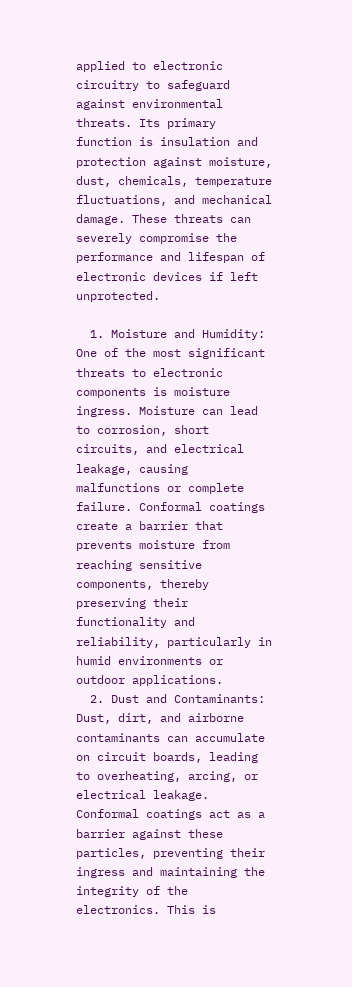applied to electronic circuitry to safeguard against environmental threats. Its primary function is insulation and protection against moisture, dust, chemicals, temperature fluctuations, and mechanical damage. These threats can severely compromise the performance and lifespan of electronic devices if left unprotected.

  1. Moisture and Humidity: One of the most significant threats to electronic components is moisture ingress. Moisture can lead to corrosion, short circuits, and electrical leakage, causing malfunctions or complete failure. Conformal coatings create a barrier that prevents moisture from reaching sensitive components, thereby preserving their functionality and reliability, particularly in humid environments or outdoor applications.
  2. Dust and Contaminants: Dust, dirt, and airborne contaminants can accumulate on circuit boards, leading to overheating, arcing, or electrical leakage. Conformal coatings act as a barrier against these particles, preventing their ingress and maintaining the integrity of the electronics. This is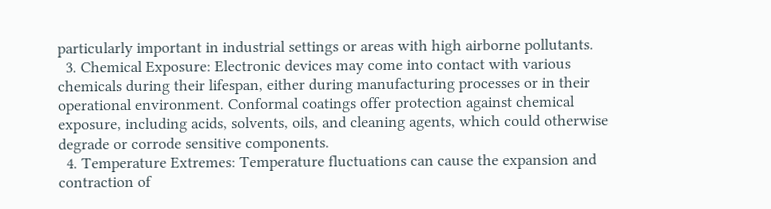particularly important in industrial settings or areas with high airborne pollutants.
  3. Chemical Exposure: Electronic devices may come into contact with various chemicals during their lifespan, either during manufacturing processes or in their operational environment. Conformal coatings offer protection against chemical exposure, including acids, solvents, oils, and cleaning agents, which could otherwise degrade or corrode sensitive components.
  4. Temperature Extremes: Temperature fluctuations can cause the expansion and contraction of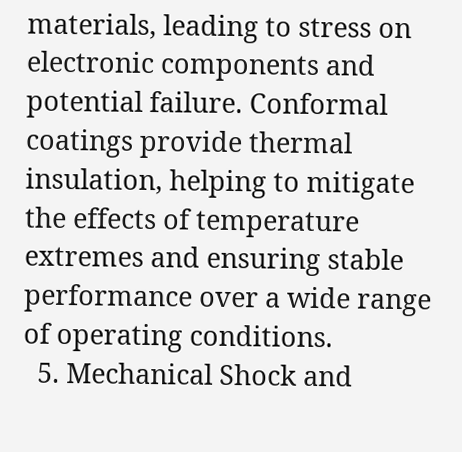materials, leading to stress on electronic components and potential failure. Conformal coatings provide thermal insulation, helping to mitigate the effects of temperature extremes and ensuring stable performance over a wide range of operating conditions.
  5. Mechanical Shock and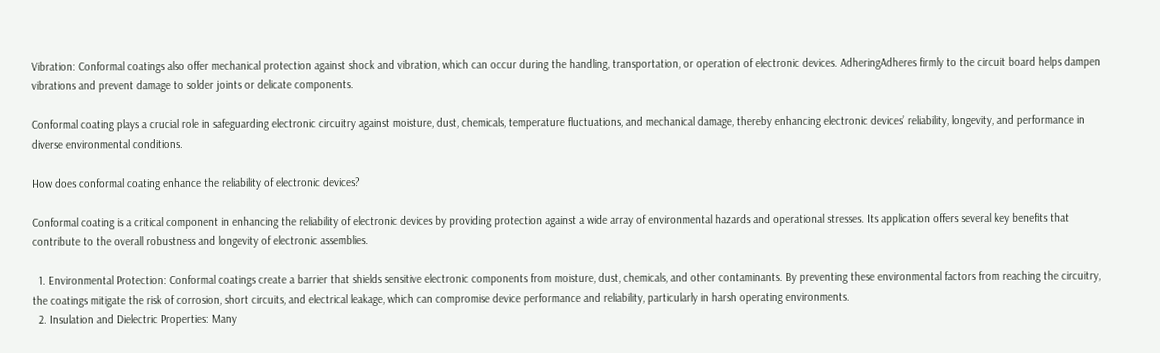Vibration: Conformal coatings also offer mechanical protection against shock and vibration, which can occur during the handling, transportation, or operation of electronic devices. AdheringAdheres firmly to the circuit board helps dampen vibrations and prevent damage to solder joints or delicate components.

Conformal coating plays a crucial role in safeguarding electronic circuitry against moisture, dust, chemicals, temperature fluctuations, and mechanical damage, thereby enhancing electronic devices’ reliability, longevity, and performance in diverse environmental conditions.

How does conformal coating enhance the reliability of electronic devices?

Conformal coating is a critical component in enhancing the reliability of electronic devices by providing protection against a wide array of environmental hazards and operational stresses. Its application offers several key benefits that contribute to the overall robustness and longevity of electronic assemblies.

  1. Environmental Protection: Conformal coatings create a barrier that shields sensitive electronic components from moisture, dust, chemicals, and other contaminants. By preventing these environmental factors from reaching the circuitry, the coatings mitigate the risk of corrosion, short circuits, and electrical leakage, which can compromise device performance and reliability, particularly in harsh operating environments.
  2. Insulation and Dielectric Properties: Many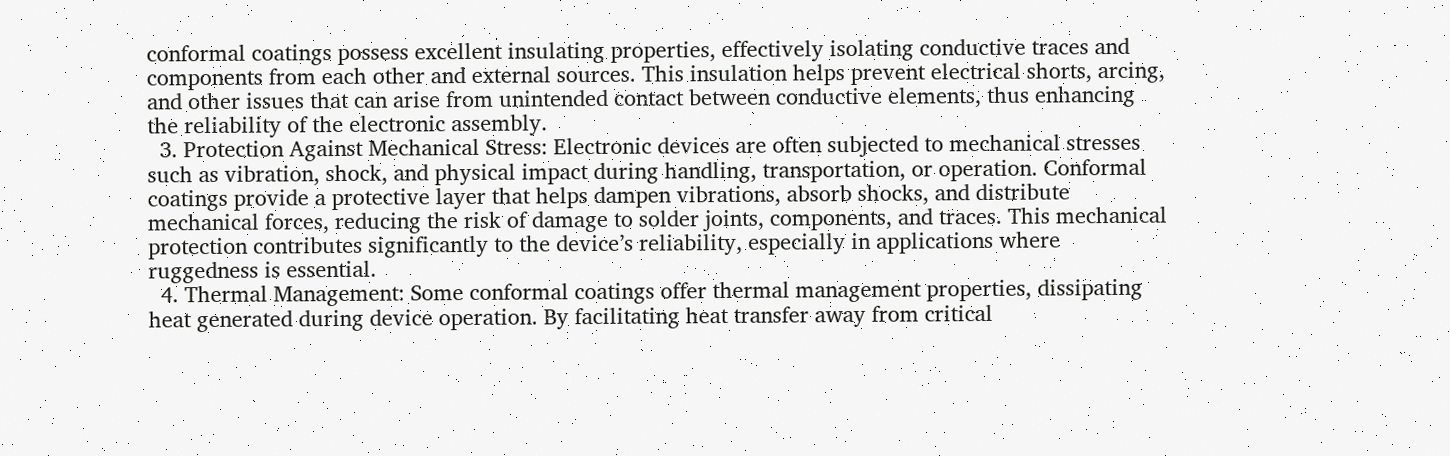conformal coatings possess excellent insulating properties, effectively isolating conductive traces and components from each other and external sources. This insulation helps prevent electrical shorts, arcing, and other issues that can arise from unintended contact between conductive elements, thus enhancing the reliability of the electronic assembly.
  3. Protection Against Mechanical Stress: Electronic devices are often subjected to mechanical stresses such as vibration, shock, and physical impact during handling, transportation, or operation. Conformal coatings provide a protective layer that helps dampen vibrations, absorb shocks, and distribute mechanical forces, reducing the risk of damage to solder joints, components, and traces. This mechanical protection contributes significantly to the device’s reliability, especially in applications where ruggedness is essential.
  4. Thermal Management: Some conformal coatings offer thermal management properties, dissipating heat generated during device operation. By facilitating heat transfer away from critical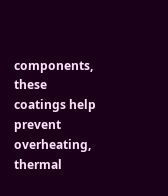components, these coatings help prevent overheating, thermal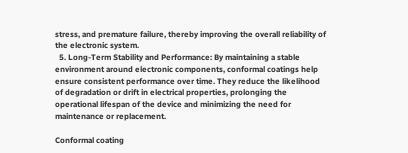stress, and premature failure, thereby improving the overall reliability of the electronic system.
  5. Long-Term Stability and Performance: By maintaining a stable environment around electronic components, conformal coatings help ensure consistent performance over time. They reduce the likelihood of degradation or drift in electrical properties, prolonging the operational lifespan of the device and minimizing the need for maintenance or replacement.

Conformal coating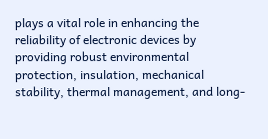plays a vital role in enhancing the reliability of electronic devices by providing robust environmental protection, insulation, mechanical stability, thermal management, and long-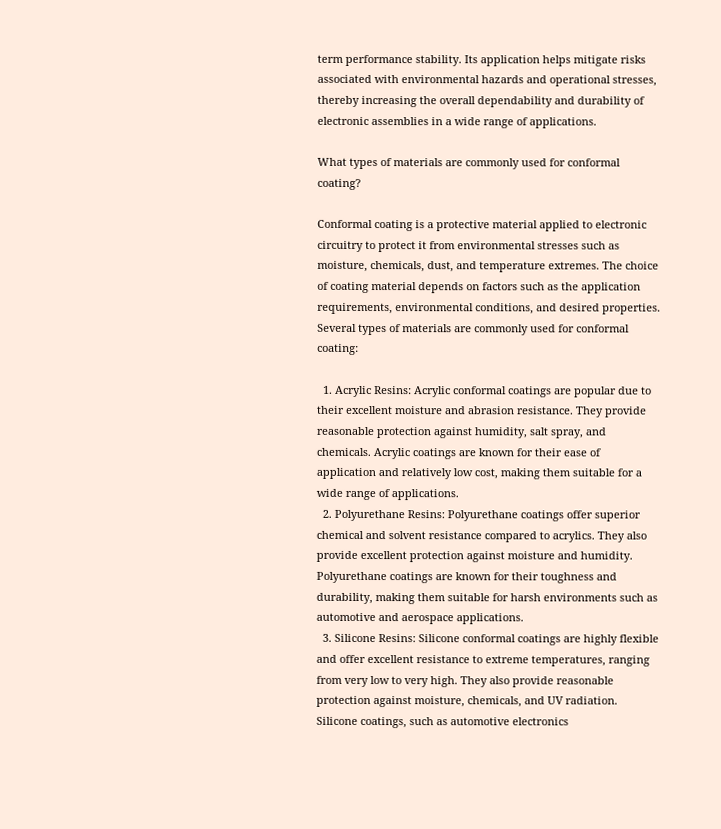term performance stability. Its application helps mitigate risks associated with environmental hazards and operational stresses, thereby increasing the overall dependability and durability of electronic assemblies in a wide range of applications.

What types of materials are commonly used for conformal coating?

Conformal coating is a protective material applied to electronic circuitry to protect it from environmental stresses such as moisture, chemicals, dust, and temperature extremes. The choice of coating material depends on factors such as the application requirements, environmental conditions, and desired properties. Several types of materials are commonly used for conformal coating:

  1. Acrylic Resins: Acrylic conformal coatings are popular due to their excellent moisture and abrasion resistance. They provide reasonable protection against humidity, salt spray, and chemicals. Acrylic coatings are known for their ease of application and relatively low cost, making them suitable for a wide range of applications.
  2. Polyurethane Resins: Polyurethane coatings offer superior chemical and solvent resistance compared to acrylics. They also provide excellent protection against moisture and humidity. Polyurethane coatings are known for their toughness and durability, making them suitable for harsh environments such as automotive and aerospace applications.
  3. Silicone Resins: Silicone conformal coatings are highly flexible and offer excellent resistance to extreme temperatures, ranging from very low to very high. They also provide reasonable protection against moisture, chemicals, and UV radiation. Silicone coatings, such as automotive electronics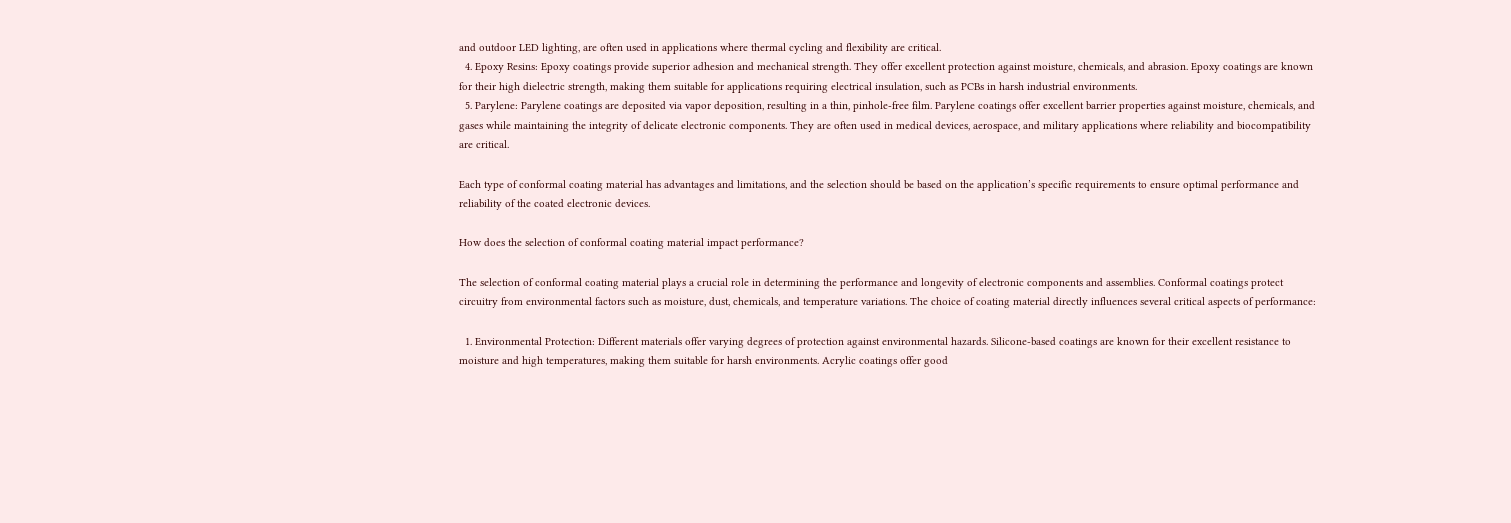and outdoor LED lighting, are often used in applications where thermal cycling and flexibility are critical.
  4. Epoxy Resins: Epoxy coatings provide superior adhesion and mechanical strength. They offer excellent protection against moisture, chemicals, and abrasion. Epoxy coatings are known for their high dielectric strength, making them suitable for applications requiring electrical insulation, such as PCBs in harsh industrial environments.
  5. Parylene: Parylene coatings are deposited via vapor deposition, resulting in a thin, pinhole-free film. Parylene coatings offer excellent barrier properties against moisture, chemicals, and gases while maintaining the integrity of delicate electronic components. They are often used in medical devices, aerospace, and military applications where reliability and biocompatibility are critical.

Each type of conformal coating material has advantages and limitations, and the selection should be based on the application’s specific requirements to ensure optimal performance and reliability of the coated electronic devices.

How does the selection of conformal coating material impact performance?

The selection of conformal coating material plays a crucial role in determining the performance and longevity of electronic components and assemblies. Conformal coatings protect circuitry from environmental factors such as moisture, dust, chemicals, and temperature variations. The choice of coating material directly influences several critical aspects of performance:

  1. Environmental Protection: Different materials offer varying degrees of protection against environmental hazards. Silicone-based coatings are known for their excellent resistance to moisture and high temperatures, making them suitable for harsh environments. Acrylic coatings offer good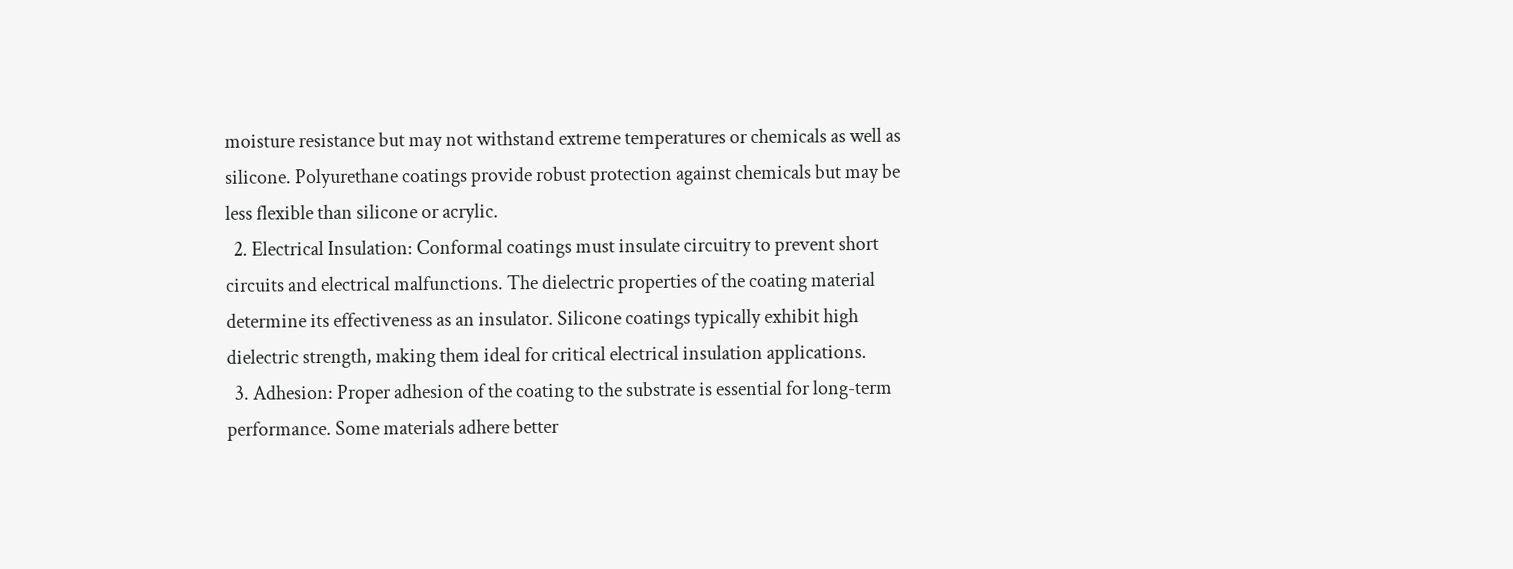moisture resistance but may not withstand extreme temperatures or chemicals as well as silicone. Polyurethane coatings provide robust protection against chemicals but may be less flexible than silicone or acrylic.
  2. Electrical Insulation: Conformal coatings must insulate circuitry to prevent short circuits and electrical malfunctions. The dielectric properties of the coating material determine its effectiveness as an insulator. Silicone coatings typically exhibit high dielectric strength, making them ideal for critical electrical insulation applications.
  3. Adhesion: Proper adhesion of the coating to the substrate is essential for long-term performance. Some materials adhere better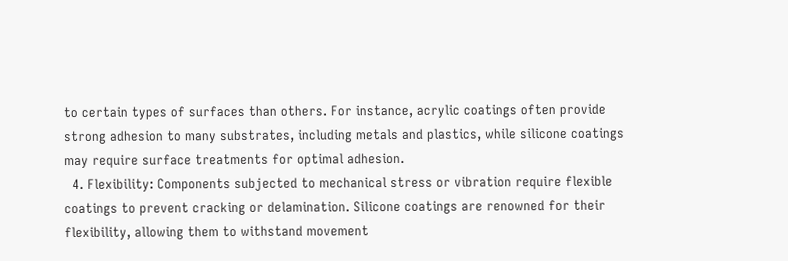to certain types of surfaces than others. For instance, acrylic coatings often provide strong adhesion to many substrates, including metals and plastics, while silicone coatings may require surface treatments for optimal adhesion.
  4. Flexibility: Components subjected to mechanical stress or vibration require flexible coatings to prevent cracking or delamination. Silicone coatings are renowned for their flexibility, allowing them to withstand movement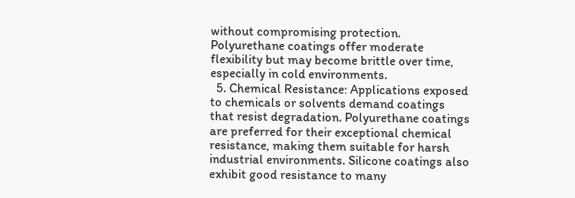without compromising protection. Polyurethane coatings offer moderate flexibility but may become brittle over time, especially in cold environments.
  5. Chemical Resistance: Applications exposed to chemicals or solvents demand coatings that resist degradation. Polyurethane coatings are preferred for their exceptional chemical resistance, making them suitable for harsh industrial environments. Silicone coatings also exhibit good resistance to many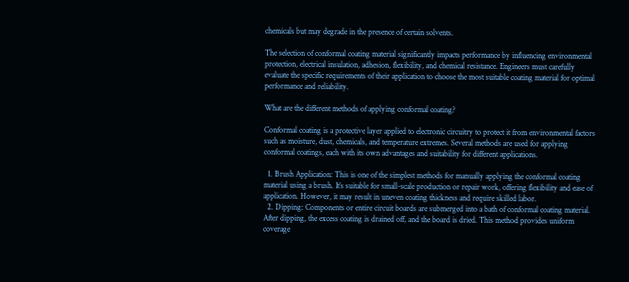chemicals but may degrade in the presence of certain solvents.

The selection of conformal coating material significantly impacts performance by influencing environmental protection, electrical insulation, adhesion, flexibility, and chemical resistance. Engineers must carefully evaluate the specific requirements of their application to choose the most suitable coating material for optimal performance and reliability.

What are the different methods of applying conformal coating?

Conformal coating is a protective layer applied to electronic circuitry to protect it from environmental factors such as moisture, dust, chemicals, and temperature extremes. Several methods are used for applying conformal coatings, each with its own advantages and suitability for different applications.

  1. Brush Application: This is one of the simplest methods for manually applying the conformal coating material using a brush. It’s suitable for small-scale production or repair work, offering flexibility and ease of application. However, it may result in uneven coating thickness and require skilled labor.
  2. Dipping: Components or entire circuit boards are submerged into a bath of conformal coating material. After dipping, the excess coating is drained off, and the board is dried. This method provides uniform coverage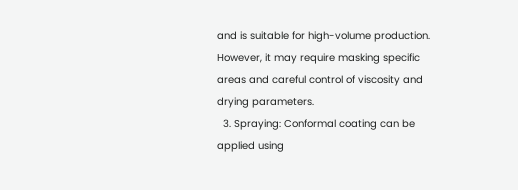and is suitable for high-volume production. However, it may require masking specific areas and careful control of viscosity and drying parameters.
  3. Spraying: Conformal coating can be applied using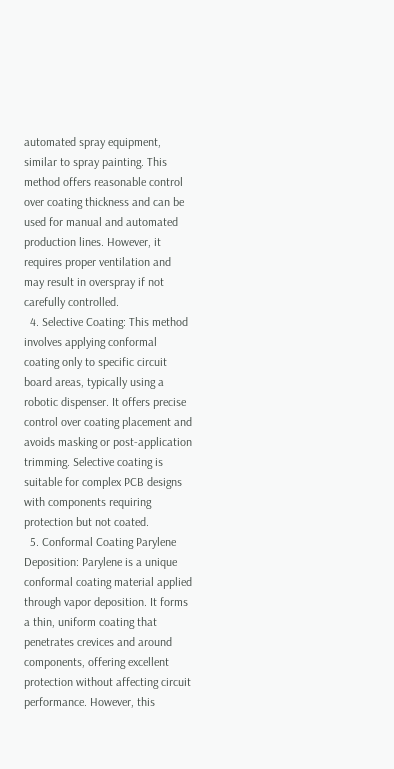automated spray equipment, similar to spray painting. This method offers reasonable control over coating thickness and can be used for manual and automated production lines. However, it requires proper ventilation and may result in overspray if not carefully controlled.
  4. Selective Coating: This method involves applying conformal coating only to specific circuit board areas, typically using a robotic dispenser. It offers precise control over coating placement and avoids masking or post-application trimming. Selective coating is suitable for complex PCB designs with components requiring protection but not coated.
  5. Conformal Coating Parylene Deposition: Parylene is a unique conformal coating material applied through vapor deposition. It forms a thin, uniform coating that penetrates crevices and around components, offering excellent protection without affecting circuit performance. However, this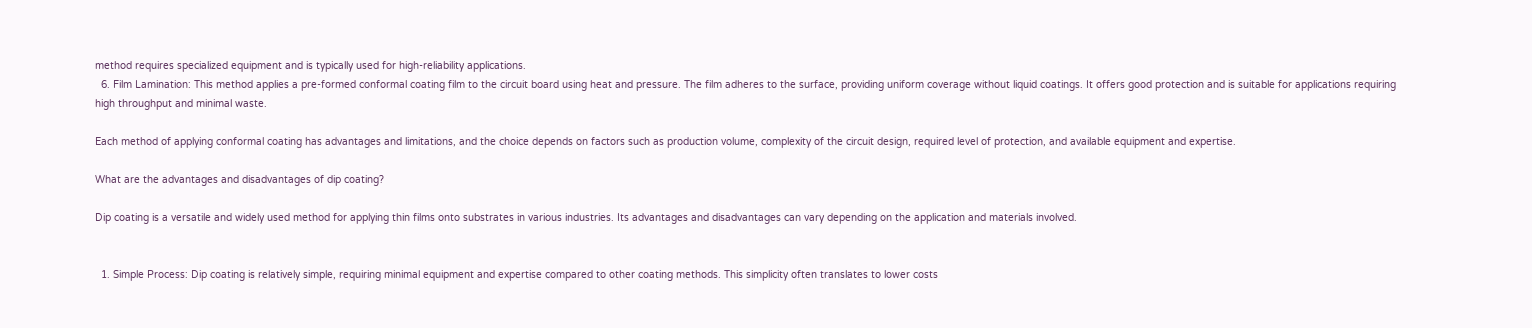method requires specialized equipment and is typically used for high-reliability applications.
  6. Film Lamination: This method applies a pre-formed conformal coating film to the circuit board using heat and pressure. The film adheres to the surface, providing uniform coverage without liquid coatings. It offers good protection and is suitable for applications requiring high throughput and minimal waste.

Each method of applying conformal coating has advantages and limitations, and the choice depends on factors such as production volume, complexity of the circuit design, required level of protection, and available equipment and expertise.

What are the advantages and disadvantages of dip coating?

Dip coating is a versatile and widely used method for applying thin films onto substrates in various industries. Its advantages and disadvantages can vary depending on the application and materials involved.


  1. Simple Process: Dip coating is relatively simple, requiring minimal equipment and expertise compared to other coating methods. This simplicity often translates to lower costs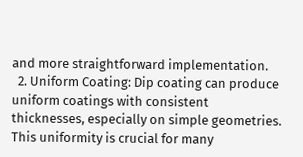and more straightforward implementation.
  2. Uniform Coating: Dip coating can produce uniform coatings with consistent thicknesses, especially on simple geometries. This uniformity is crucial for many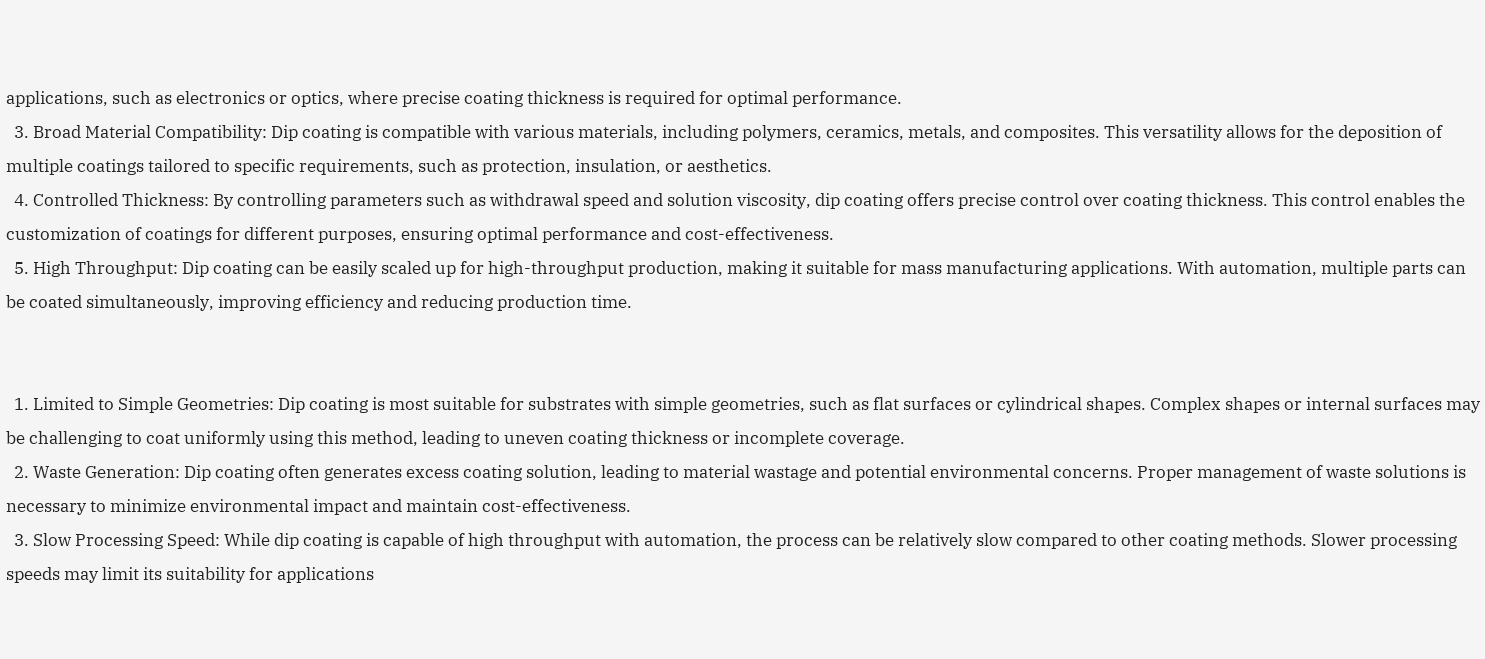applications, such as electronics or optics, where precise coating thickness is required for optimal performance.
  3. Broad Material Compatibility: Dip coating is compatible with various materials, including polymers, ceramics, metals, and composites. This versatility allows for the deposition of multiple coatings tailored to specific requirements, such as protection, insulation, or aesthetics.
  4. Controlled Thickness: By controlling parameters such as withdrawal speed and solution viscosity, dip coating offers precise control over coating thickness. This control enables the customization of coatings for different purposes, ensuring optimal performance and cost-effectiveness.
  5. High Throughput: Dip coating can be easily scaled up for high-throughput production, making it suitable for mass manufacturing applications. With automation, multiple parts can be coated simultaneously, improving efficiency and reducing production time.


  1. Limited to Simple Geometries: Dip coating is most suitable for substrates with simple geometries, such as flat surfaces or cylindrical shapes. Complex shapes or internal surfaces may be challenging to coat uniformly using this method, leading to uneven coating thickness or incomplete coverage.
  2. Waste Generation: Dip coating often generates excess coating solution, leading to material wastage and potential environmental concerns. Proper management of waste solutions is necessary to minimize environmental impact and maintain cost-effectiveness.
  3. Slow Processing Speed: While dip coating is capable of high throughput with automation, the process can be relatively slow compared to other coating methods. Slower processing speeds may limit its suitability for applications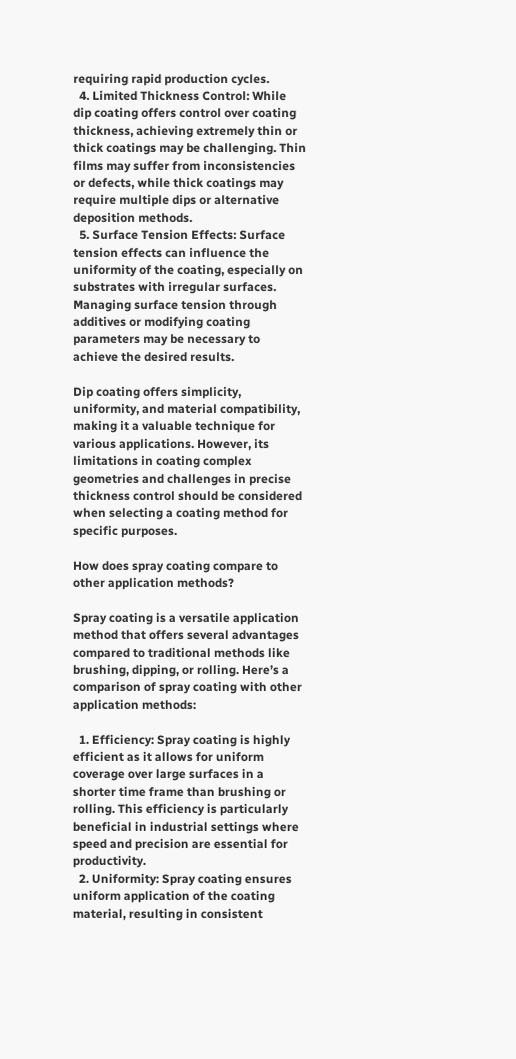requiring rapid production cycles.
  4. Limited Thickness Control: While dip coating offers control over coating thickness, achieving extremely thin or thick coatings may be challenging. Thin films may suffer from inconsistencies or defects, while thick coatings may require multiple dips or alternative deposition methods.
  5. Surface Tension Effects: Surface tension effects can influence the uniformity of the coating, especially on substrates with irregular surfaces. Managing surface tension through additives or modifying coating parameters may be necessary to achieve the desired results.

Dip coating offers simplicity, uniformity, and material compatibility, making it a valuable technique for various applications. However, its limitations in coating complex geometries and challenges in precise thickness control should be considered when selecting a coating method for specific purposes.

How does spray coating compare to other application methods?

Spray coating is a versatile application method that offers several advantages compared to traditional methods like brushing, dipping, or rolling. Here’s a comparison of spray coating with other application methods:

  1. Efficiency: Spray coating is highly efficient as it allows for uniform coverage over large surfaces in a shorter time frame than brushing or rolling. This efficiency is particularly beneficial in industrial settings where speed and precision are essential for productivity.
  2. Uniformity: Spray coating ensures uniform application of the coating material, resulting in consistent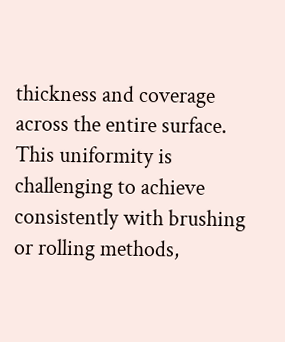thickness and coverage across the entire surface. This uniformity is challenging to achieve consistently with brushing or rolling methods,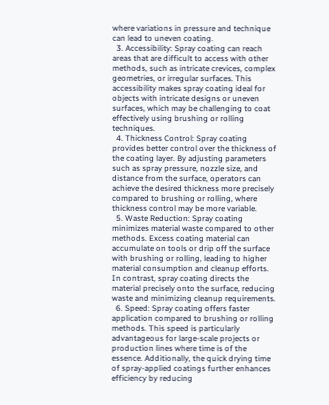where variations in pressure and technique can lead to uneven coating.
  3. Accessibility: Spray coating can reach areas that are difficult to access with other methods, such as intricate crevices, complex geometries, or irregular surfaces. This accessibility makes spray coating ideal for objects with intricate designs or uneven surfaces, which may be challenging to coat effectively using brushing or rolling techniques.
  4. Thickness Control: Spray coating provides better control over the thickness of the coating layer. By adjusting parameters such as spray pressure, nozzle size, and distance from the surface, operators can achieve the desired thickness more precisely compared to brushing or rolling, where thickness control may be more variable.
  5. Waste Reduction: Spray coating minimizes material waste compared to other methods. Excess coating material can accumulate on tools or drip off the surface with brushing or rolling, leading to higher material consumption and cleanup efforts. In contrast, spray coating directs the material precisely onto the surface, reducing waste and minimizing cleanup requirements.
  6. Speed: Spray coating offers faster application compared to brushing or rolling methods. This speed is particularly advantageous for large-scale projects or production lines where time is of the essence. Additionally, the quick drying time of spray-applied coatings further enhances efficiency by reducing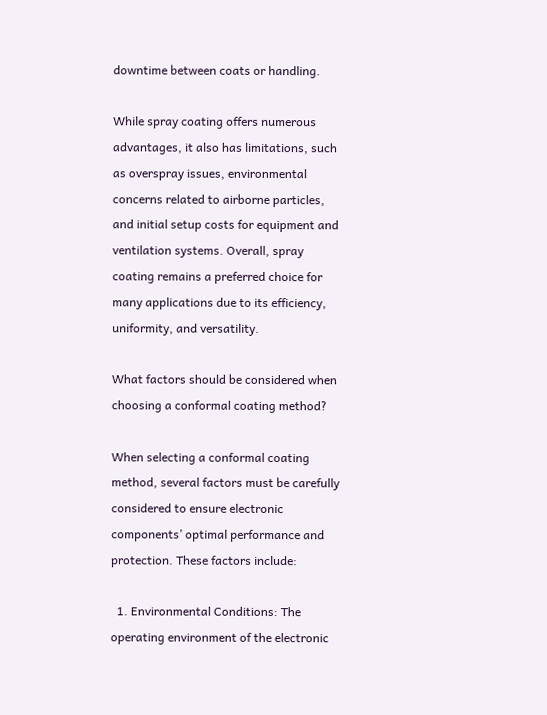downtime between coats or handling.

While spray coating offers numerous advantages, it also has limitations, such as overspray issues, environmental concerns related to airborne particles, and initial setup costs for equipment and ventilation systems. Overall, spray coating remains a preferred choice for many applications due to its efficiency, uniformity, and versatility.

What factors should be considered when choosing a conformal coating method?

When selecting a conformal coating method, several factors must be carefully considered to ensure electronic components’ optimal performance and protection. These factors include:

  1. Environmental Conditions: The operating environment of the electronic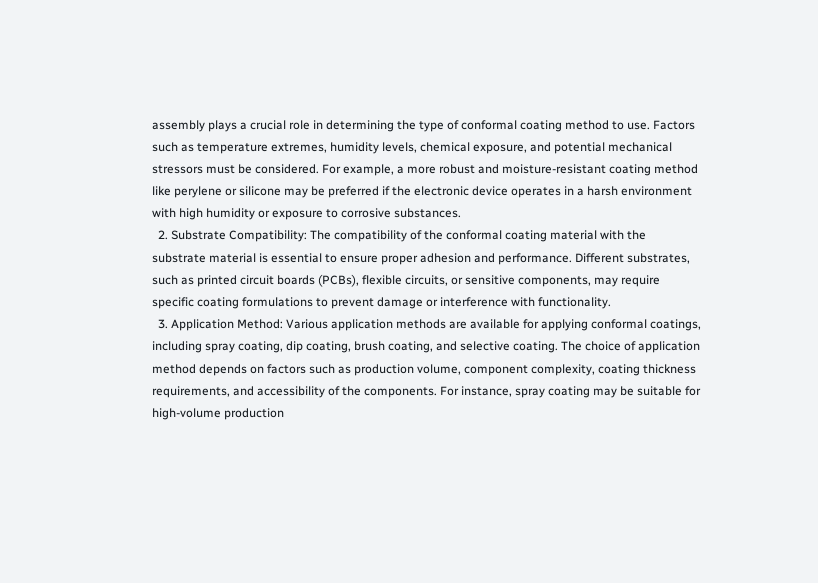assembly plays a crucial role in determining the type of conformal coating method to use. Factors such as temperature extremes, humidity levels, chemical exposure, and potential mechanical stressors must be considered. For example, a more robust and moisture-resistant coating method like perylene or silicone may be preferred if the electronic device operates in a harsh environment with high humidity or exposure to corrosive substances.
  2. Substrate Compatibility: The compatibility of the conformal coating material with the substrate material is essential to ensure proper adhesion and performance. Different substrates, such as printed circuit boards (PCBs), flexible circuits, or sensitive components, may require specific coating formulations to prevent damage or interference with functionality.
  3. Application Method: Various application methods are available for applying conformal coatings, including spray coating, dip coating, brush coating, and selective coating. The choice of application method depends on factors such as production volume, component complexity, coating thickness requirements, and accessibility of the components. For instance, spray coating may be suitable for high-volume production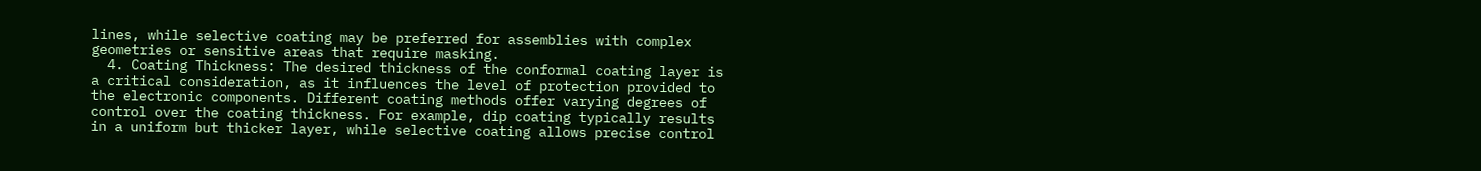lines, while selective coating may be preferred for assemblies with complex geometries or sensitive areas that require masking.
  4. Coating Thickness: The desired thickness of the conformal coating layer is a critical consideration, as it influences the level of protection provided to the electronic components. Different coating methods offer varying degrees of control over the coating thickness. For example, dip coating typically results in a uniform but thicker layer, while selective coating allows precise control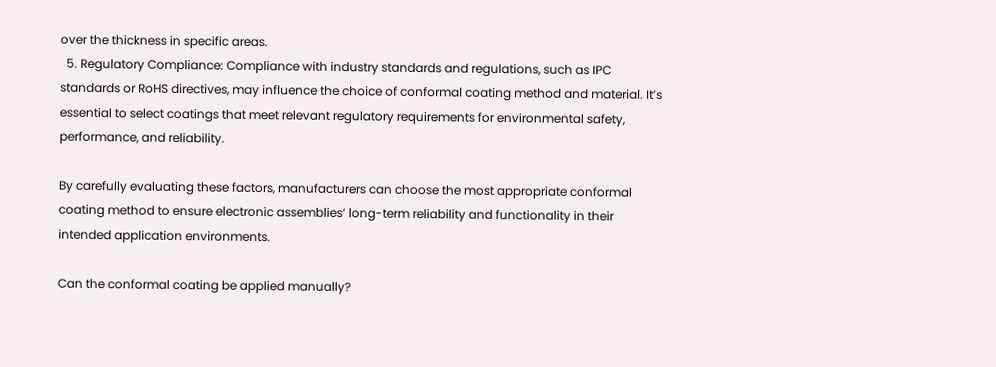over the thickness in specific areas.
  5. Regulatory Compliance: Compliance with industry standards and regulations, such as IPC standards or RoHS directives, may influence the choice of conformal coating method and material. It’s essential to select coatings that meet relevant regulatory requirements for environmental safety, performance, and reliability.

By carefully evaluating these factors, manufacturers can choose the most appropriate conformal coating method to ensure electronic assemblies’ long-term reliability and functionality in their intended application environments.

Can the conformal coating be applied manually?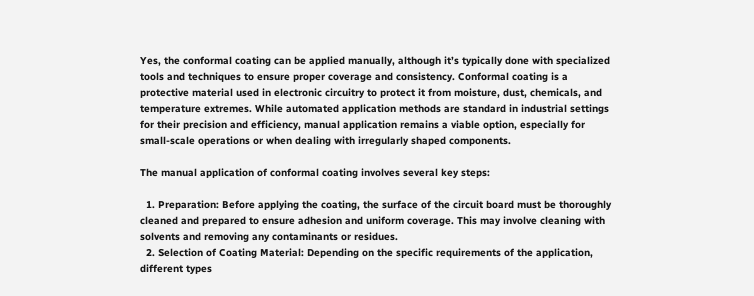Yes, the conformal coating can be applied manually, although it’s typically done with specialized tools and techniques to ensure proper coverage and consistency. Conformal coating is a protective material used in electronic circuitry to protect it from moisture, dust, chemicals, and temperature extremes. While automated application methods are standard in industrial settings for their precision and efficiency, manual application remains a viable option, especially for small-scale operations or when dealing with irregularly shaped components.

The manual application of conformal coating involves several key steps:

  1. Preparation: Before applying the coating, the surface of the circuit board must be thoroughly cleaned and prepared to ensure adhesion and uniform coverage. This may involve cleaning with solvents and removing any contaminants or residues.
  2. Selection of Coating Material: Depending on the specific requirements of the application, different types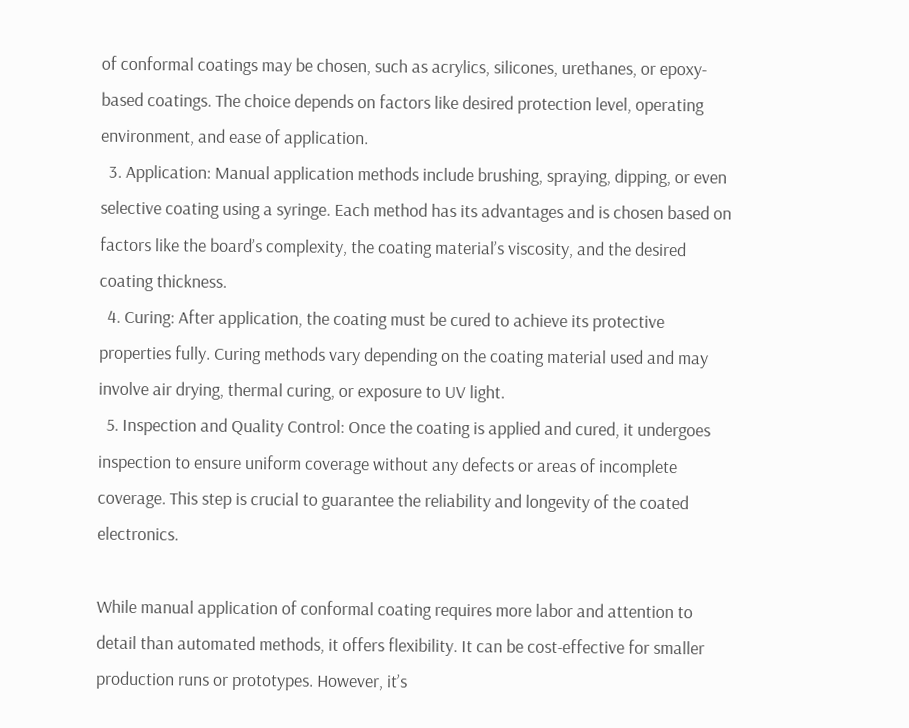of conformal coatings may be chosen, such as acrylics, silicones, urethanes, or epoxy-based coatings. The choice depends on factors like desired protection level, operating environment, and ease of application.
  3. Application: Manual application methods include brushing, spraying, dipping, or even selective coating using a syringe. Each method has its advantages and is chosen based on factors like the board’s complexity, the coating material’s viscosity, and the desired coating thickness.
  4. Curing: After application, the coating must be cured to achieve its protective properties fully. Curing methods vary depending on the coating material used and may involve air drying, thermal curing, or exposure to UV light.
  5. Inspection and Quality Control: Once the coating is applied and cured, it undergoes inspection to ensure uniform coverage without any defects or areas of incomplete coverage. This step is crucial to guarantee the reliability and longevity of the coated electronics.

While manual application of conformal coating requires more labor and attention to detail than automated methods, it offers flexibility. It can be cost-effective for smaller production runs or prototypes. However, it’s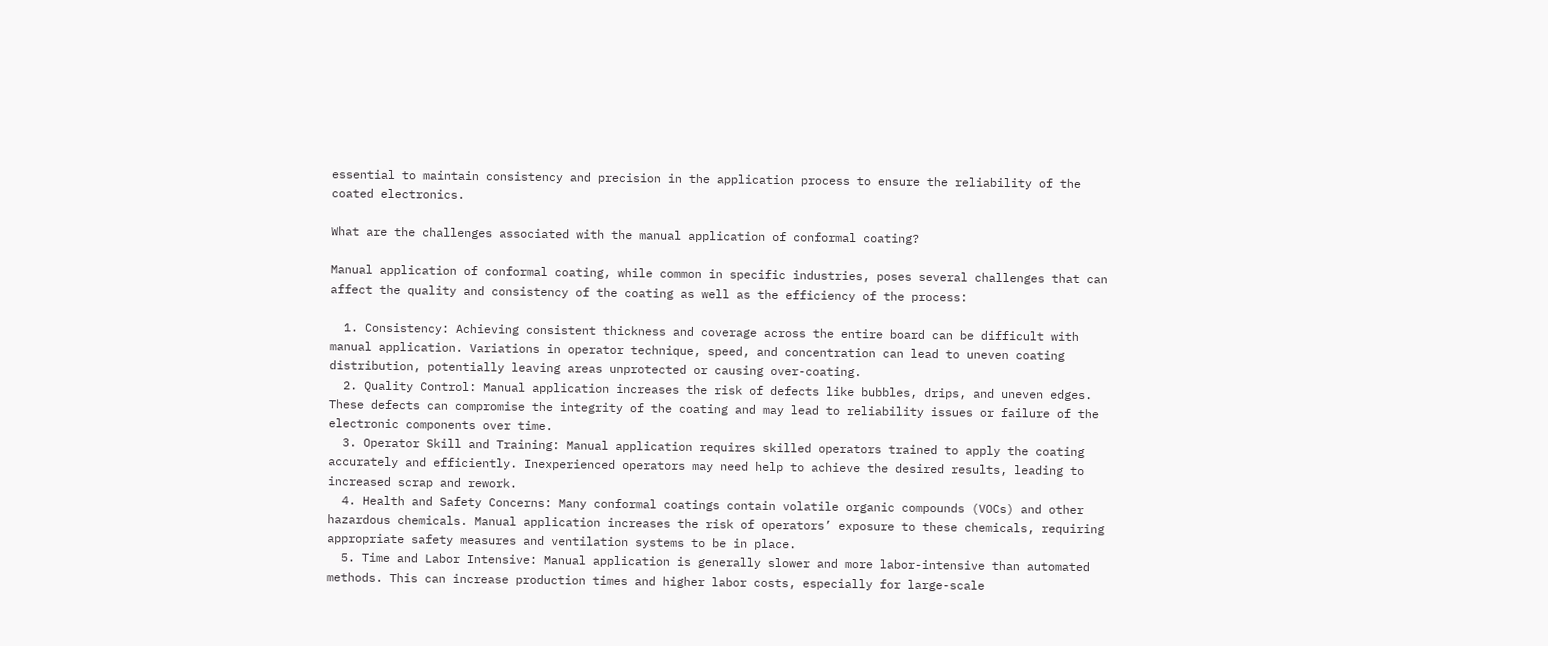essential to maintain consistency and precision in the application process to ensure the reliability of the coated electronics.

What are the challenges associated with the manual application of conformal coating?

Manual application of conformal coating, while common in specific industries, poses several challenges that can affect the quality and consistency of the coating as well as the efficiency of the process:

  1. Consistency: Achieving consistent thickness and coverage across the entire board can be difficult with manual application. Variations in operator technique, speed, and concentration can lead to uneven coating distribution, potentially leaving areas unprotected or causing over-coating.
  2. Quality Control: Manual application increases the risk of defects like bubbles, drips, and uneven edges. These defects can compromise the integrity of the coating and may lead to reliability issues or failure of the electronic components over time.
  3. Operator Skill and Training: Manual application requires skilled operators trained to apply the coating accurately and efficiently. Inexperienced operators may need help to achieve the desired results, leading to increased scrap and rework.
  4. Health and Safety Concerns: Many conformal coatings contain volatile organic compounds (VOCs) and other hazardous chemicals. Manual application increases the risk of operators’ exposure to these chemicals, requiring appropriate safety measures and ventilation systems to be in place.
  5. Time and Labor Intensive: Manual application is generally slower and more labor-intensive than automated methods. This can increase production times and higher labor costs, especially for large-scale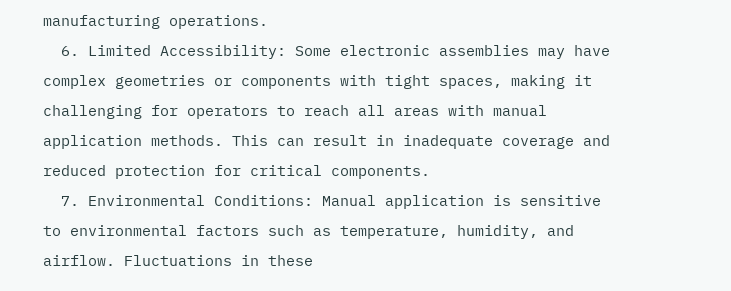manufacturing operations.
  6. Limited Accessibility: Some electronic assemblies may have complex geometries or components with tight spaces, making it challenging for operators to reach all areas with manual application methods. This can result in inadequate coverage and reduced protection for critical components.
  7. Environmental Conditions: Manual application is sensitive to environmental factors such as temperature, humidity, and airflow. Fluctuations in these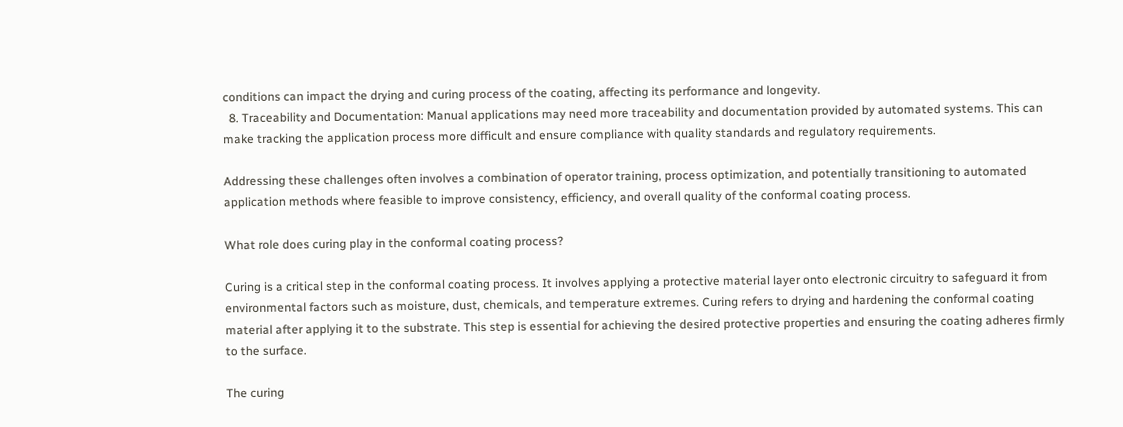conditions can impact the drying and curing process of the coating, affecting its performance and longevity.
  8. Traceability and Documentation: Manual applications may need more traceability and documentation provided by automated systems. This can make tracking the application process more difficult and ensure compliance with quality standards and regulatory requirements.

Addressing these challenges often involves a combination of operator training, process optimization, and potentially transitioning to automated application methods where feasible to improve consistency, efficiency, and overall quality of the conformal coating process.

What role does curing play in the conformal coating process?

Curing is a critical step in the conformal coating process. It involves applying a protective material layer onto electronic circuitry to safeguard it from environmental factors such as moisture, dust, chemicals, and temperature extremes. Curing refers to drying and hardening the conformal coating material after applying it to the substrate. This step is essential for achieving the desired protective properties and ensuring the coating adheres firmly to the surface.

The curing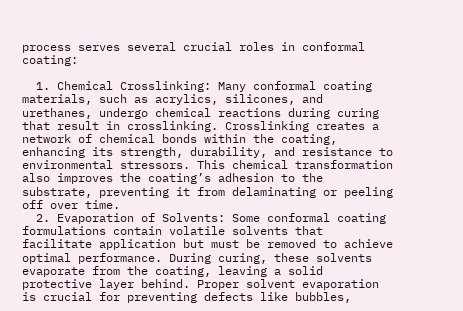process serves several crucial roles in conformal coating:

  1. Chemical Crosslinking: Many conformal coating materials, such as acrylics, silicones, and urethanes, undergo chemical reactions during curing that result in crosslinking. Crosslinking creates a network of chemical bonds within the coating, enhancing its strength, durability, and resistance to environmental stressors. This chemical transformation also improves the coating’s adhesion to the substrate, preventing it from delaminating or peeling off over time.
  2. Evaporation of Solvents: Some conformal coating formulations contain volatile solvents that facilitate application but must be removed to achieve optimal performance. During curing, these solvents evaporate from the coating, leaving a solid protective layer behind. Proper solvent evaporation is crucial for preventing defects like bubbles,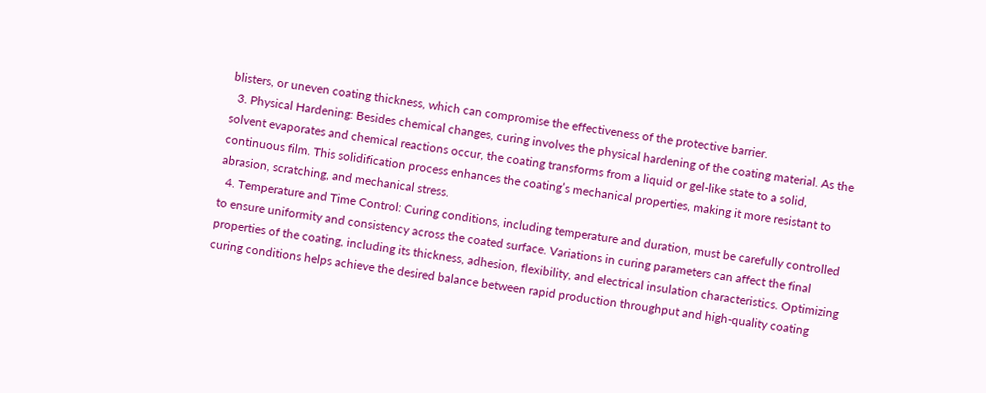blisters, or uneven coating thickness, which can compromise the effectiveness of the protective barrier.
  3. Physical Hardening: Besides chemical changes, curing involves the physical hardening of the coating material. As the solvent evaporates and chemical reactions occur, the coating transforms from a liquid or gel-like state to a solid, continuous film. This solidification process enhances the coating’s mechanical properties, making it more resistant to abrasion, scratching, and mechanical stress.
  4. Temperature and Time Control: Curing conditions, including temperature and duration, must be carefully controlled to ensure uniformity and consistency across the coated surface. Variations in curing parameters can affect the final properties of the coating, including its thickness, adhesion, flexibility, and electrical insulation characteristics. Optimizing curing conditions helps achieve the desired balance between rapid production throughput and high-quality coating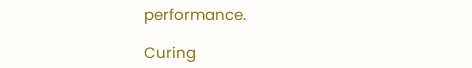performance.

Curing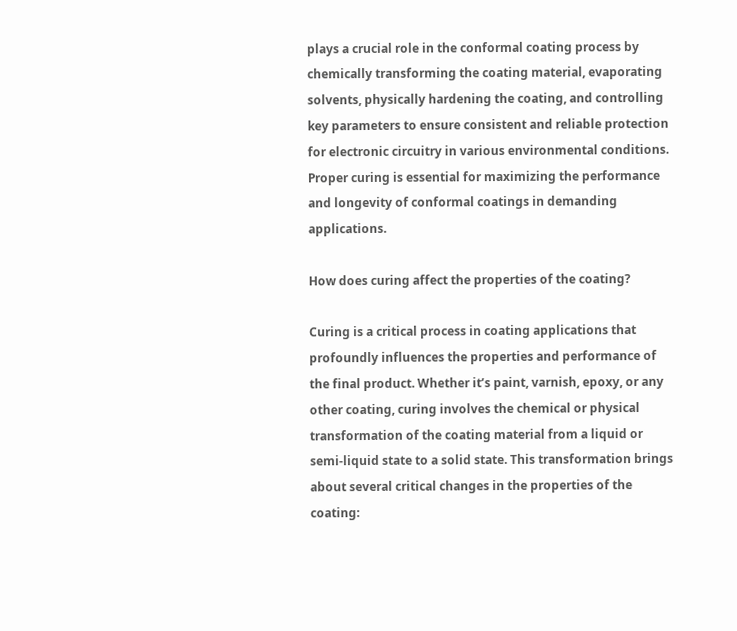plays a crucial role in the conformal coating process by chemically transforming the coating material, evaporating solvents, physically hardening the coating, and controlling key parameters to ensure consistent and reliable protection for electronic circuitry in various environmental conditions. Proper curing is essential for maximizing the performance and longevity of conformal coatings in demanding applications.

How does curing affect the properties of the coating?

Curing is a critical process in coating applications that profoundly influences the properties and performance of the final product. Whether it’s paint, varnish, epoxy, or any other coating, curing involves the chemical or physical transformation of the coating material from a liquid or semi-liquid state to a solid state. This transformation brings about several critical changes in the properties of the coating: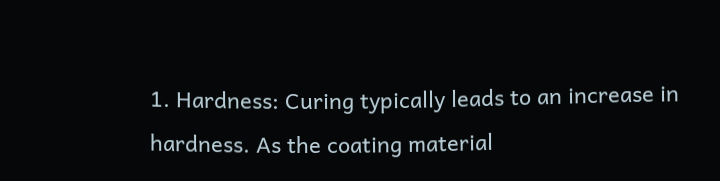1. Hardness: Curing typically leads to an increase in hardness. As the coating material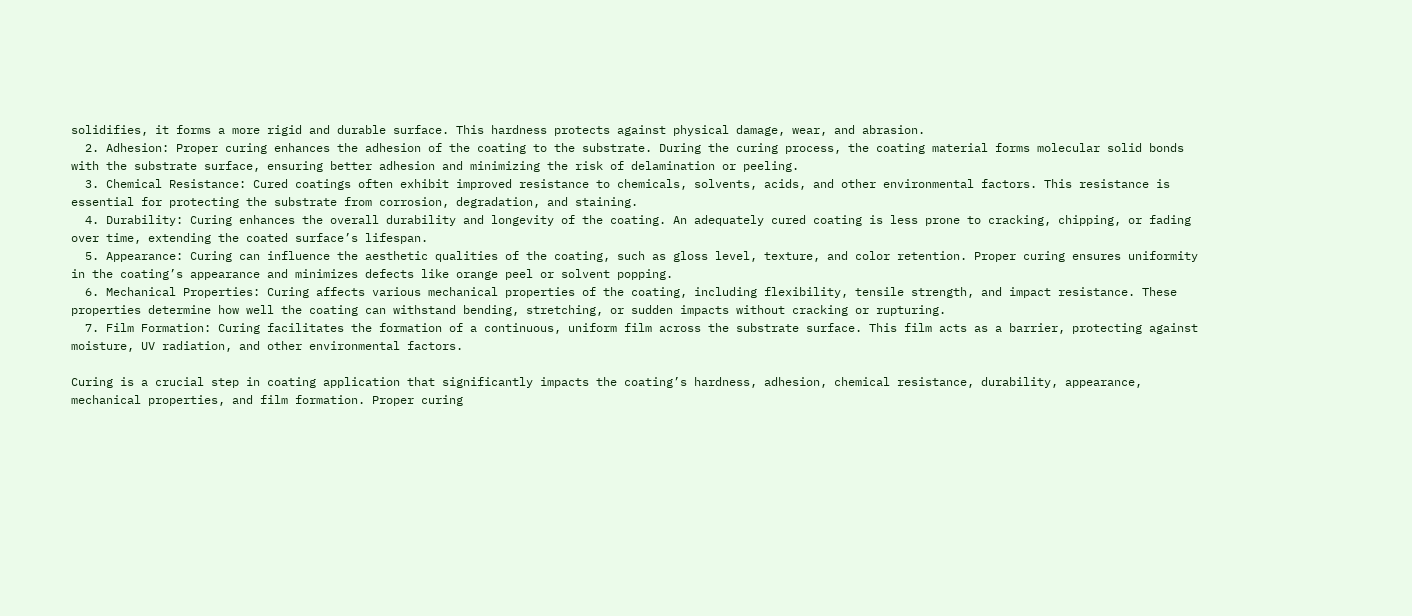solidifies, it forms a more rigid and durable surface. This hardness protects against physical damage, wear, and abrasion.
  2. Adhesion: Proper curing enhances the adhesion of the coating to the substrate. During the curing process, the coating material forms molecular solid bonds with the substrate surface, ensuring better adhesion and minimizing the risk of delamination or peeling.
  3. Chemical Resistance: Cured coatings often exhibit improved resistance to chemicals, solvents, acids, and other environmental factors. This resistance is essential for protecting the substrate from corrosion, degradation, and staining.
  4. Durability: Curing enhances the overall durability and longevity of the coating. An adequately cured coating is less prone to cracking, chipping, or fading over time, extending the coated surface’s lifespan.
  5. Appearance: Curing can influence the aesthetic qualities of the coating, such as gloss level, texture, and color retention. Proper curing ensures uniformity in the coating’s appearance and minimizes defects like orange peel or solvent popping.
  6. Mechanical Properties: Curing affects various mechanical properties of the coating, including flexibility, tensile strength, and impact resistance. These properties determine how well the coating can withstand bending, stretching, or sudden impacts without cracking or rupturing.
  7. Film Formation: Curing facilitates the formation of a continuous, uniform film across the substrate surface. This film acts as a barrier, protecting against moisture, UV radiation, and other environmental factors.

Curing is a crucial step in coating application that significantly impacts the coating’s hardness, adhesion, chemical resistance, durability, appearance, mechanical properties, and film formation. Proper curing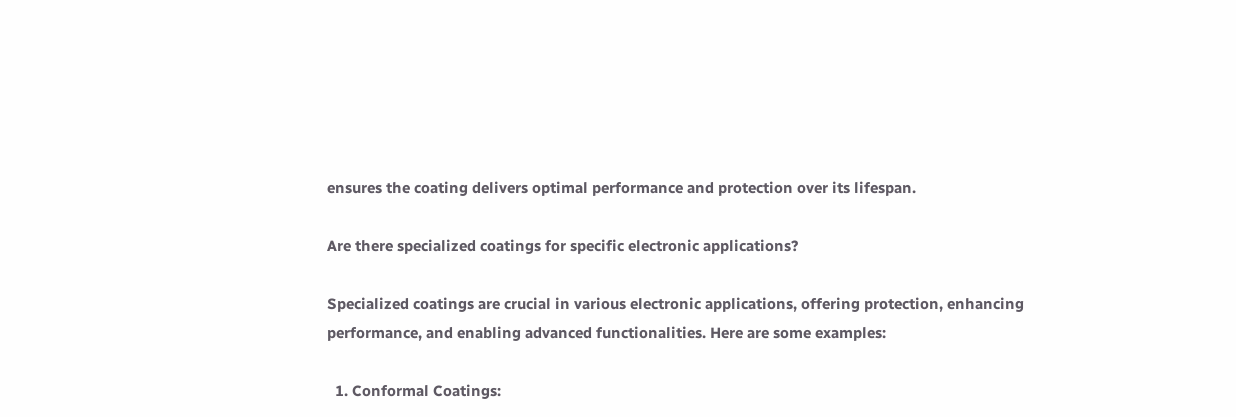ensures the coating delivers optimal performance and protection over its lifespan.

Are there specialized coatings for specific electronic applications?

Specialized coatings are crucial in various electronic applications, offering protection, enhancing performance, and enabling advanced functionalities. Here are some examples:

  1. Conformal Coatings: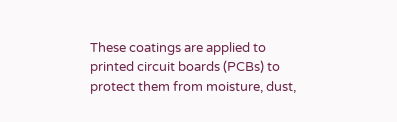These coatings are applied to printed circuit boards (PCBs) to protect them from moisture, dust,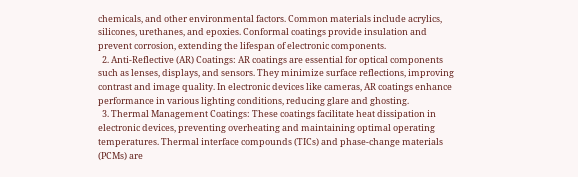chemicals, and other environmental factors. Common materials include acrylics, silicones, urethanes, and epoxies. Conformal coatings provide insulation and prevent corrosion, extending the lifespan of electronic components.
  2. Anti-Reflective (AR) Coatings: AR coatings are essential for optical components such as lenses, displays, and sensors. They minimize surface reflections, improving contrast and image quality. In electronic devices like cameras, AR coatings enhance performance in various lighting conditions, reducing glare and ghosting.
  3. Thermal Management Coatings: These coatings facilitate heat dissipation in electronic devices, preventing overheating and maintaining optimal operating temperatures. Thermal interface compounds (TICs) and phase-change materials (PCMs) are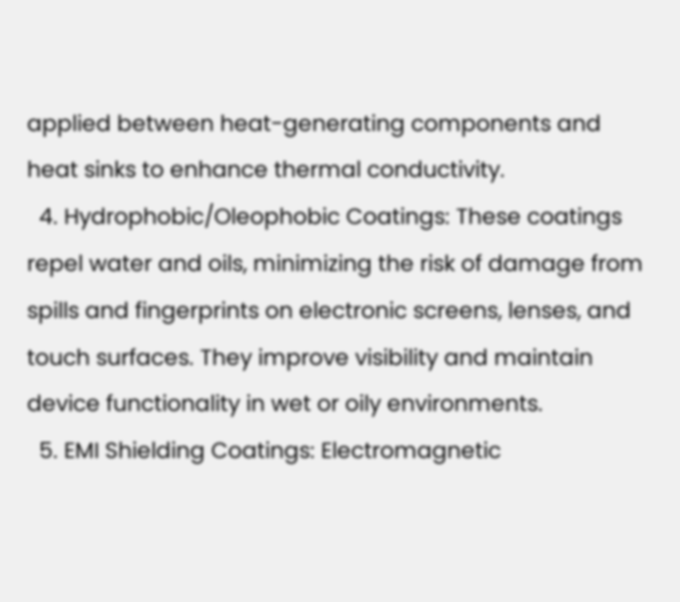applied between heat-generating components and heat sinks to enhance thermal conductivity.
  4. Hydrophobic/Oleophobic Coatings: These coatings repel water and oils, minimizing the risk of damage from spills and fingerprints on electronic screens, lenses, and touch surfaces. They improve visibility and maintain device functionality in wet or oily environments.
  5. EMI Shielding Coatings: Electromagnetic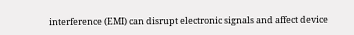interference (EMI) can disrupt electronic signals and affect device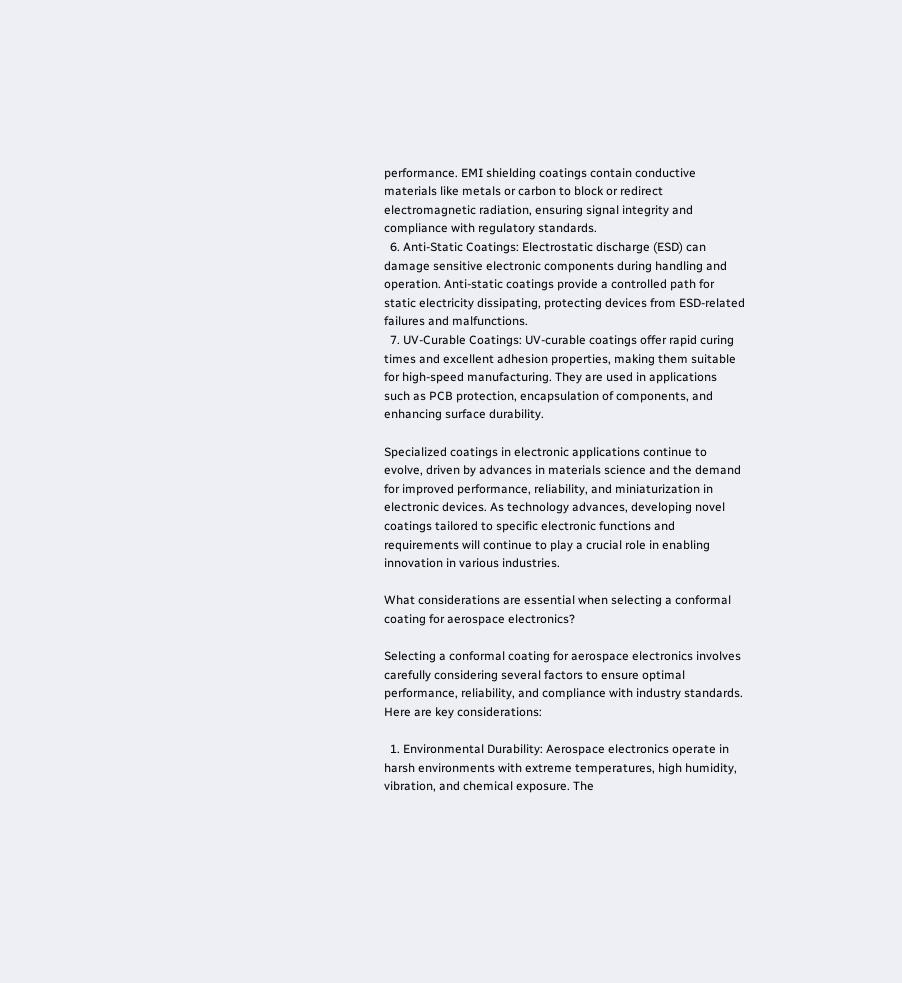performance. EMI shielding coatings contain conductive materials like metals or carbon to block or redirect electromagnetic radiation, ensuring signal integrity and compliance with regulatory standards.
  6. Anti-Static Coatings: Electrostatic discharge (ESD) can damage sensitive electronic components during handling and operation. Anti-static coatings provide a controlled path for static electricity dissipating, protecting devices from ESD-related failures and malfunctions.
  7. UV-Curable Coatings: UV-curable coatings offer rapid curing times and excellent adhesion properties, making them suitable for high-speed manufacturing. They are used in applications such as PCB protection, encapsulation of components, and enhancing surface durability.

Specialized coatings in electronic applications continue to evolve, driven by advances in materials science and the demand for improved performance, reliability, and miniaturization in electronic devices. As technology advances, developing novel coatings tailored to specific electronic functions and requirements will continue to play a crucial role in enabling innovation in various industries.

What considerations are essential when selecting a conformal coating for aerospace electronics?

Selecting a conformal coating for aerospace electronics involves carefully considering several factors to ensure optimal performance, reliability, and compliance with industry standards. Here are key considerations:

  1. Environmental Durability: Aerospace electronics operate in harsh environments with extreme temperatures, high humidity, vibration, and chemical exposure. The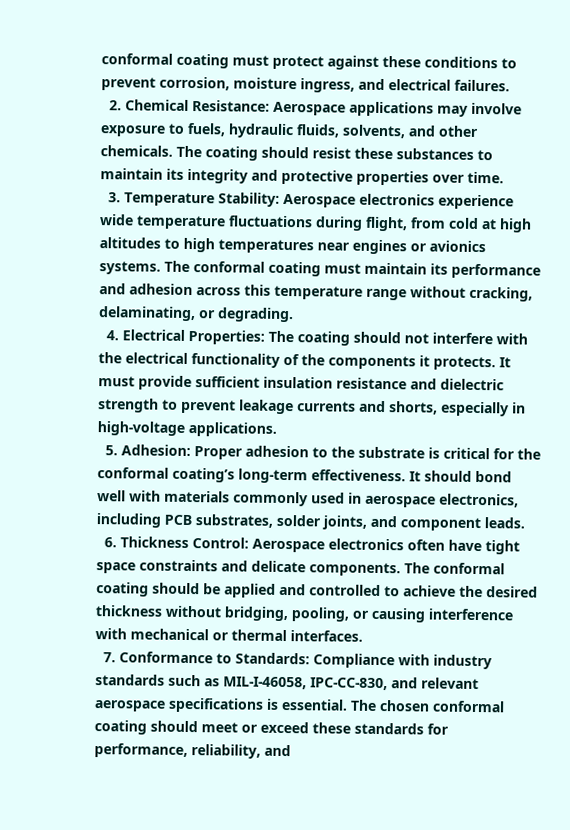conformal coating must protect against these conditions to prevent corrosion, moisture ingress, and electrical failures.
  2. Chemical Resistance: Aerospace applications may involve exposure to fuels, hydraulic fluids, solvents, and other chemicals. The coating should resist these substances to maintain its integrity and protective properties over time.
  3. Temperature Stability: Aerospace electronics experience wide temperature fluctuations during flight, from cold at high altitudes to high temperatures near engines or avionics systems. The conformal coating must maintain its performance and adhesion across this temperature range without cracking, delaminating, or degrading.
  4. Electrical Properties: The coating should not interfere with the electrical functionality of the components it protects. It must provide sufficient insulation resistance and dielectric strength to prevent leakage currents and shorts, especially in high-voltage applications.
  5. Adhesion: Proper adhesion to the substrate is critical for the conformal coating’s long-term effectiveness. It should bond well with materials commonly used in aerospace electronics, including PCB substrates, solder joints, and component leads.
  6. Thickness Control: Aerospace electronics often have tight space constraints and delicate components. The conformal coating should be applied and controlled to achieve the desired thickness without bridging, pooling, or causing interference with mechanical or thermal interfaces.
  7. Conformance to Standards: Compliance with industry standards such as MIL-I-46058, IPC-CC-830, and relevant aerospace specifications is essential. The chosen conformal coating should meet or exceed these standards for performance, reliability, and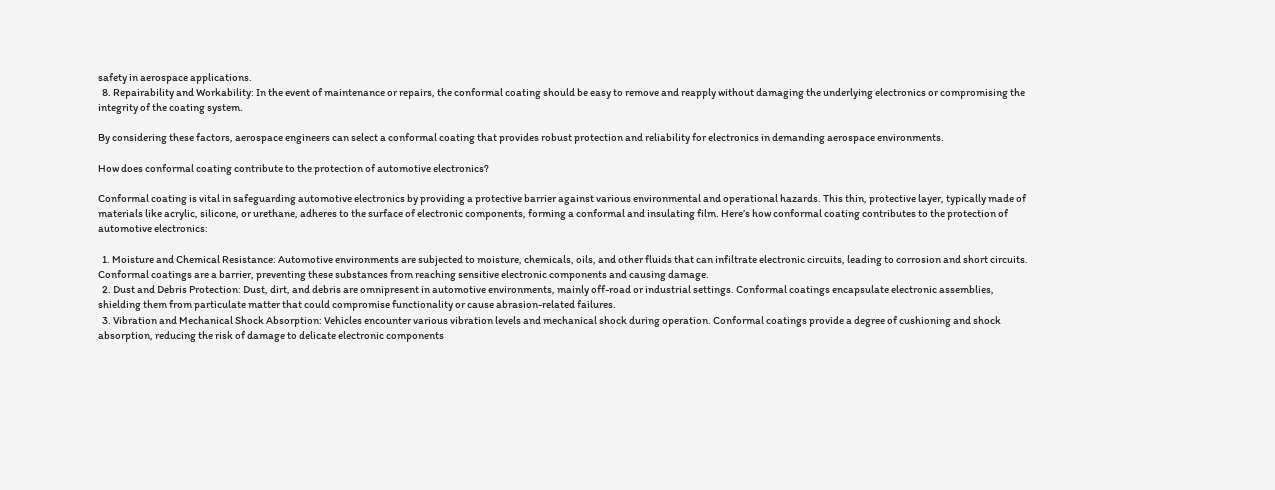safety in aerospace applications.
  8. Repairability and Workability: In the event of maintenance or repairs, the conformal coating should be easy to remove and reapply without damaging the underlying electronics or compromising the integrity of the coating system.

By considering these factors, aerospace engineers can select a conformal coating that provides robust protection and reliability for electronics in demanding aerospace environments.

How does conformal coating contribute to the protection of automotive electronics?

Conformal coating is vital in safeguarding automotive electronics by providing a protective barrier against various environmental and operational hazards. This thin, protective layer, typically made of materials like acrylic, silicone, or urethane, adheres to the surface of electronic components, forming a conformal and insulating film. Here’s how conformal coating contributes to the protection of automotive electronics:

  1. Moisture and Chemical Resistance: Automotive environments are subjected to moisture, chemicals, oils, and other fluids that can infiltrate electronic circuits, leading to corrosion and short circuits. Conformal coatings are a barrier, preventing these substances from reaching sensitive electronic components and causing damage.
  2. Dust and Debris Protection: Dust, dirt, and debris are omnipresent in automotive environments, mainly off-road or industrial settings. Conformal coatings encapsulate electronic assemblies, shielding them from particulate matter that could compromise functionality or cause abrasion-related failures.
  3. Vibration and Mechanical Shock Absorption: Vehicles encounter various vibration levels and mechanical shock during operation. Conformal coatings provide a degree of cushioning and shock absorption, reducing the risk of damage to delicate electronic components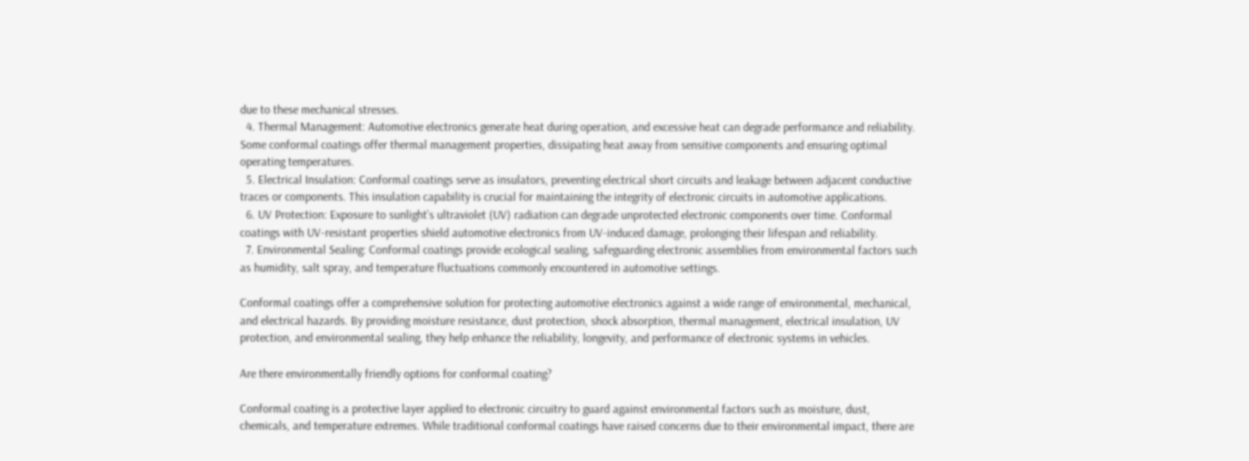due to these mechanical stresses.
  4. Thermal Management: Automotive electronics generate heat during operation, and excessive heat can degrade performance and reliability. Some conformal coatings offer thermal management properties, dissipating heat away from sensitive components and ensuring optimal operating temperatures.
  5. Electrical Insulation: Conformal coatings serve as insulators, preventing electrical short circuits and leakage between adjacent conductive traces or components. This insulation capability is crucial for maintaining the integrity of electronic circuits in automotive applications.
  6. UV Protection: Exposure to sunlight’s ultraviolet (UV) radiation can degrade unprotected electronic components over time. Conformal coatings with UV-resistant properties shield automotive electronics from UV-induced damage, prolonging their lifespan and reliability.
  7. Environmental Sealing: Conformal coatings provide ecological sealing, safeguarding electronic assemblies from environmental factors such as humidity, salt spray, and temperature fluctuations commonly encountered in automotive settings.

Conformal coatings offer a comprehensive solution for protecting automotive electronics against a wide range of environmental, mechanical, and electrical hazards. By providing moisture resistance, dust protection, shock absorption, thermal management, electrical insulation, UV protection, and environmental sealing, they help enhance the reliability, longevity, and performance of electronic systems in vehicles.

Are there environmentally friendly options for conformal coating?

Conformal coating is a protective layer applied to electronic circuitry to guard against environmental factors such as moisture, dust, chemicals, and temperature extremes. While traditional conformal coatings have raised concerns due to their environmental impact, there are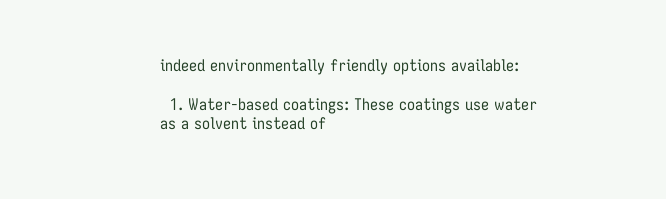indeed environmentally friendly options available:

  1. Water-based coatings: These coatings use water as a solvent instead of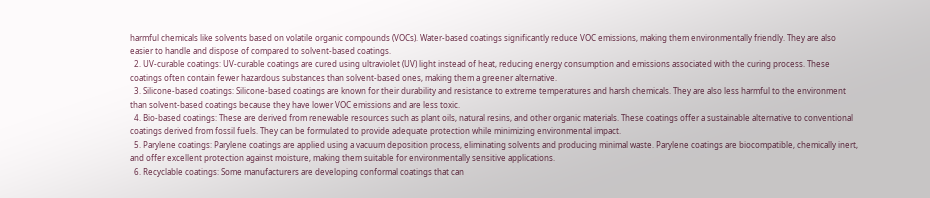harmful chemicals like solvents based on volatile organic compounds (VOCs). Water-based coatings significantly reduce VOC emissions, making them environmentally friendly. They are also easier to handle and dispose of compared to solvent-based coatings.
  2. UV-curable coatings: UV-curable coatings are cured using ultraviolet (UV) light instead of heat, reducing energy consumption and emissions associated with the curing process. These coatings often contain fewer hazardous substances than solvent-based ones, making them a greener alternative.
  3. Silicone-based coatings: Silicone-based coatings are known for their durability and resistance to extreme temperatures and harsh chemicals. They are also less harmful to the environment than solvent-based coatings because they have lower VOC emissions and are less toxic.
  4. Bio-based coatings: These are derived from renewable resources such as plant oils, natural resins, and other organic materials. These coatings offer a sustainable alternative to conventional coatings derived from fossil fuels. They can be formulated to provide adequate protection while minimizing environmental impact.
  5. Parylene coatings: Parylene coatings are applied using a vacuum deposition process, eliminating solvents and producing minimal waste. Parylene coatings are biocompatible, chemically inert, and offer excellent protection against moisture, making them suitable for environmentally sensitive applications.
  6. Recyclable coatings: Some manufacturers are developing conformal coatings that can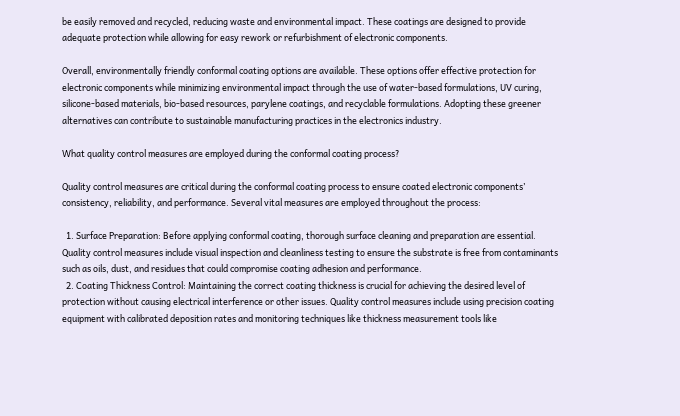be easily removed and recycled, reducing waste and environmental impact. These coatings are designed to provide adequate protection while allowing for easy rework or refurbishment of electronic components.

Overall, environmentally friendly conformal coating options are available. These options offer effective protection for electronic components while minimizing environmental impact through the use of water-based formulations, UV curing, silicone-based materials, bio-based resources, parylene coatings, and recyclable formulations. Adopting these greener alternatives can contribute to sustainable manufacturing practices in the electronics industry.

What quality control measures are employed during the conformal coating process?

Quality control measures are critical during the conformal coating process to ensure coated electronic components’ consistency, reliability, and performance. Several vital measures are employed throughout the process:

  1. Surface Preparation: Before applying conformal coating, thorough surface cleaning and preparation are essential. Quality control measures include visual inspection and cleanliness testing to ensure the substrate is free from contaminants such as oils, dust, and residues that could compromise coating adhesion and performance.
  2. Coating Thickness Control: Maintaining the correct coating thickness is crucial for achieving the desired level of protection without causing electrical interference or other issues. Quality control measures include using precision coating equipment with calibrated deposition rates and monitoring techniques like thickness measurement tools like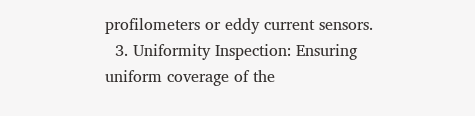profilometers or eddy current sensors.
  3. Uniformity Inspection: Ensuring uniform coverage of the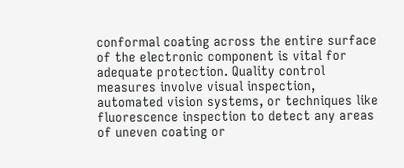conformal coating across the entire surface of the electronic component is vital for adequate protection. Quality control measures involve visual inspection, automated vision systems, or techniques like fluorescence inspection to detect any areas of uneven coating or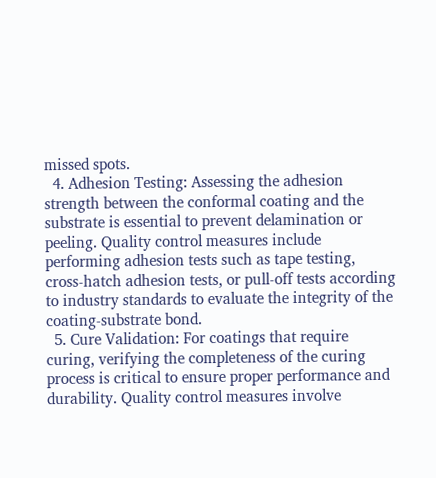missed spots.
  4. Adhesion Testing: Assessing the adhesion strength between the conformal coating and the substrate is essential to prevent delamination or peeling. Quality control measures include performing adhesion tests such as tape testing, cross-hatch adhesion tests, or pull-off tests according to industry standards to evaluate the integrity of the coating-substrate bond.
  5. Cure Validation: For coatings that require curing, verifying the completeness of the curing process is critical to ensure proper performance and durability. Quality control measures involve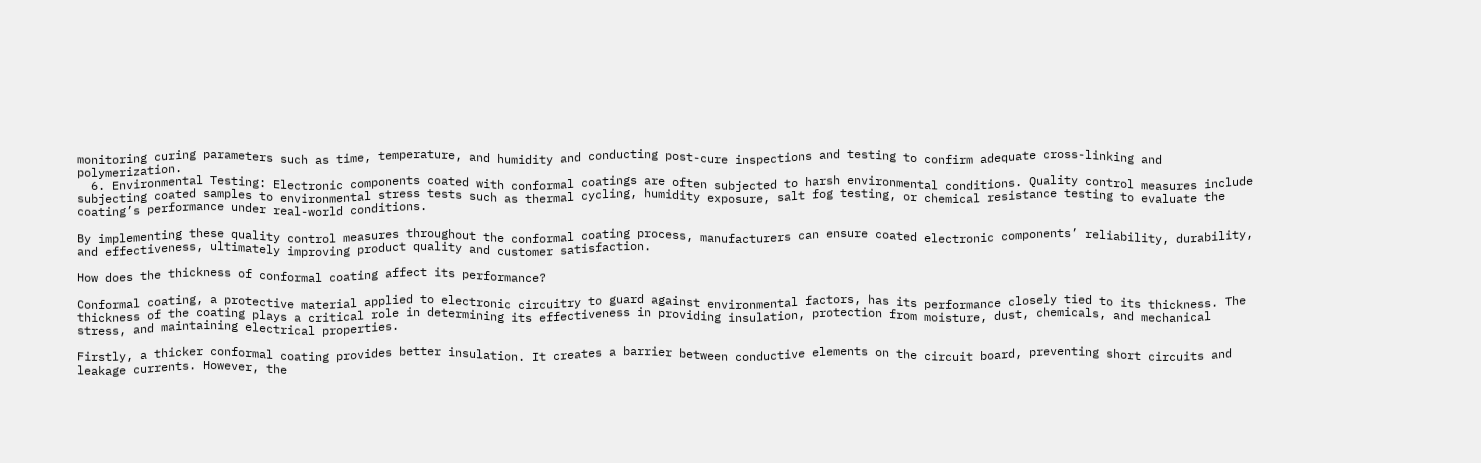monitoring curing parameters such as time, temperature, and humidity and conducting post-cure inspections and testing to confirm adequate cross-linking and polymerization.
  6. Environmental Testing: Electronic components coated with conformal coatings are often subjected to harsh environmental conditions. Quality control measures include subjecting coated samples to environmental stress tests such as thermal cycling, humidity exposure, salt fog testing, or chemical resistance testing to evaluate the coating’s performance under real-world conditions.

By implementing these quality control measures throughout the conformal coating process, manufacturers can ensure coated electronic components’ reliability, durability, and effectiveness, ultimately improving product quality and customer satisfaction.

How does the thickness of conformal coating affect its performance?

Conformal coating, a protective material applied to electronic circuitry to guard against environmental factors, has its performance closely tied to its thickness. The thickness of the coating plays a critical role in determining its effectiveness in providing insulation, protection from moisture, dust, chemicals, and mechanical stress, and maintaining electrical properties.

Firstly, a thicker conformal coating provides better insulation. It creates a barrier between conductive elements on the circuit board, preventing short circuits and leakage currents. However, the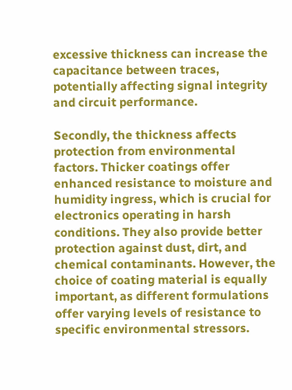excessive thickness can increase the capacitance between traces, potentially affecting signal integrity and circuit performance.

Secondly, the thickness affects protection from environmental factors. Thicker coatings offer enhanced resistance to moisture and humidity ingress, which is crucial for electronics operating in harsh conditions. They also provide better protection against dust, dirt, and chemical contaminants. However, the choice of coating material is equally important, as different formulations offer varying levels of resistance to specific environmental stressors.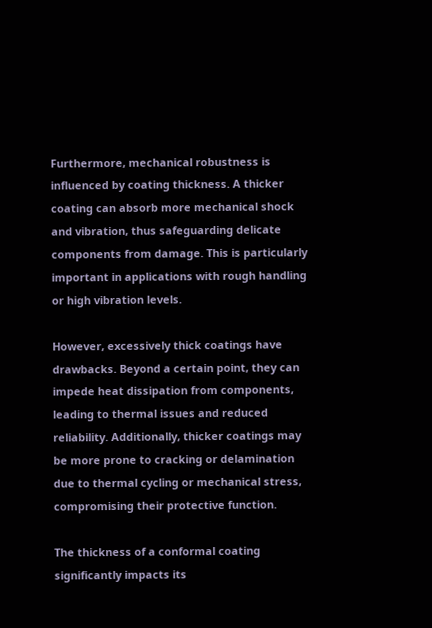Furthermore, mechanical robustness is influenced by coating thickness. A thicker coating can absorb more mechanical shock and vibration, thus safeguarding delicate components from damage. This is particularly important in applications with rough handling or high vibration levels.

However, excessively thick coatings have drawbacks. Beyond a certain point, they can impede heat dissipation from components, leading to thermal issues and reduced reliability. Additionally, thicker coatings may be more prone to cracking or delamination due to thermal cycling or mechanical stress, compromising their protective function.

The thickness of a conformal coating significantly impacts its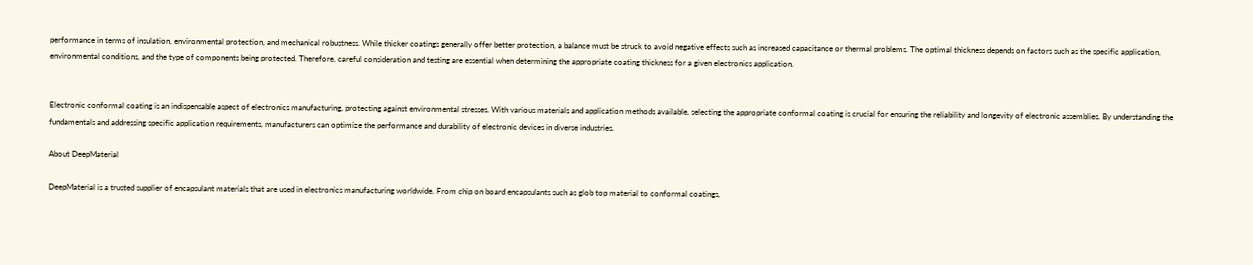performance in terms of insulation, environmental protection, and mechanical robustness. While thicker coatings generally offer better protection, a balance must be struck to avoid negative effects such as increased capacitance or thermal problems. The optimal thickness depends on factors such as the specific application, environmental conditions, and the type of components being protected. Therefore, careful consideration and testing are essential when determining the appropriate coating thickness for a given electronics application.


Electronic conformal coating is an indispensable aspect of electronics manufacturing, protecting against environmental stresses. With various materials and application methods available, selecting the appropriate conformal coating is crucial for ensuring the reliability and longevity of electronic assemblies. By understanding the fundamentals and addressing specific application requirements, manufacturers can optimize the performance and durability of electronic devices in diverse industries.

About DeepMaterial

DeepMaterial is a trusted supplier of encapsulant materials that are used in electronics manufacturing worldwide. From chip on board encapsulants such as glob top material to conformal coatings,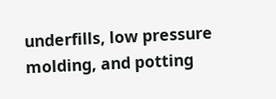underfills, low pressure molding, and potting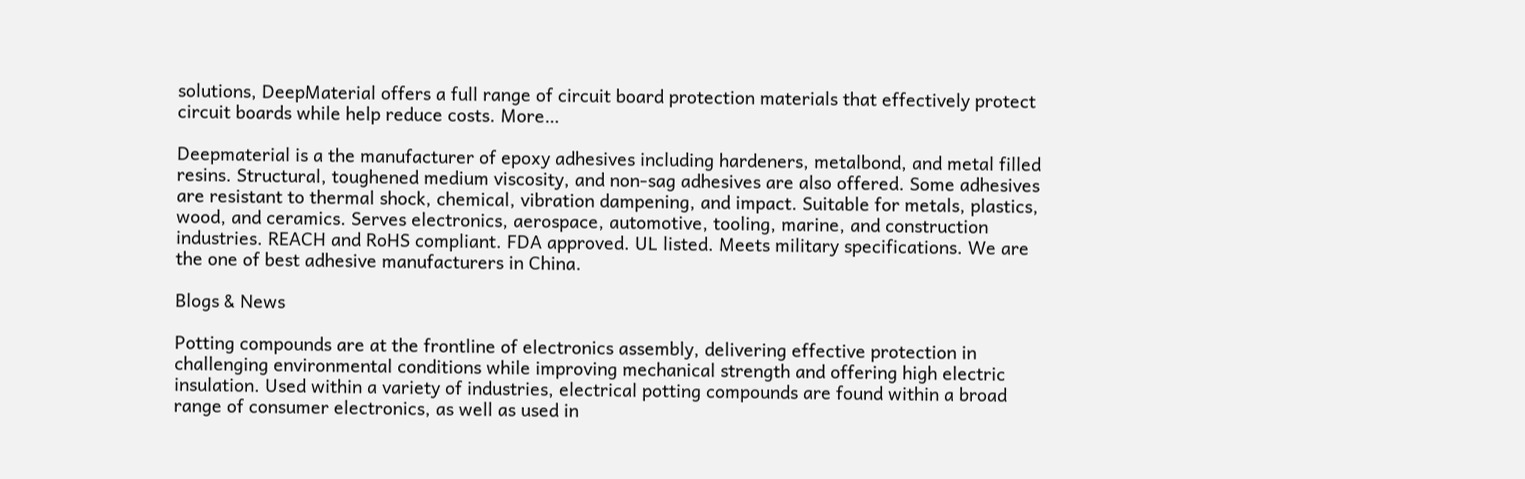solutions, DeepMaterial offers a full range of circuit board protection materials that effectively protect circuit boards while help reduce costs. More…

Deepmaterial is a the manufacturer of epoxy adhesives including hardeners, metalbond, and metal filled resins. Structural, toughened medium viscosity, and non-sag adhesives are also offered. Some adhesives are resistant to thermal shock, chemical, vibration dampening, and impact. Suitable for metals, plastics, wood, and ceramics. Serves electronics, aerospace, automotive, tooling, marine, and construction industries. REACH and RoHS compliant. FDA approved. UL listed. Meets military specifications. We are the one of best adhesive manufacturers in China.

Blogs & News

Potting compounds are at the frontline of electronics assembly, delivering effective protection in challenging environmental conditions while improving mechanical strength and offering high electric insulation. Used within a variety of industries, electrical potting compounds are found within a broad range of consumer electronics, as well as used in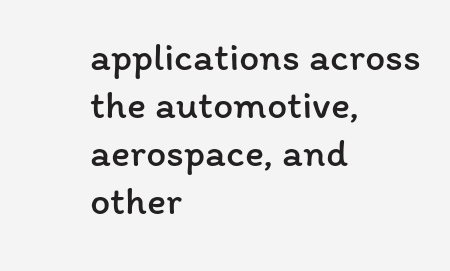applications across the automotive, aerospace, and other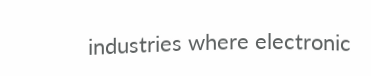industries where electronic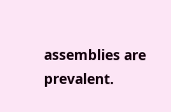assemblies are prevalent.